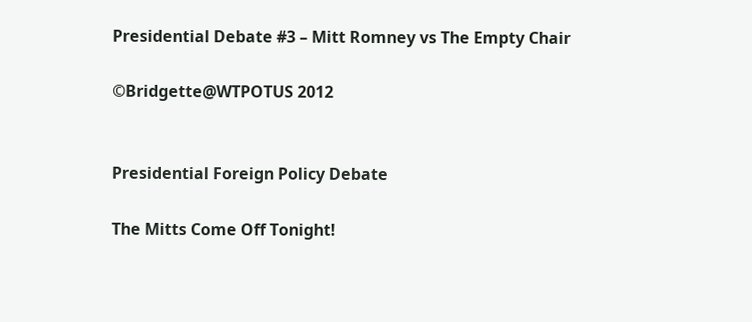Presidential Debate #3 – Mitt Romney vs The Empty Chair

©Bridgette@WTPOTUS 2012


Presidential Foreign Policy Debate

The Mitts Come Off Tonight!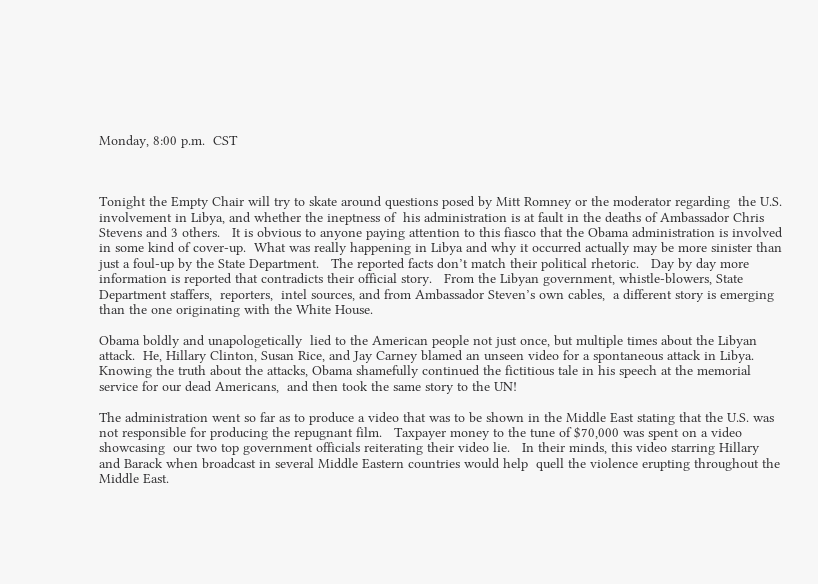Monday, 8:00 p.m.  CST



Tonight the Empty Chair will try to skate around questions posed by Mitt Romney or the moderator regarding  the U.S. involvement in Libya, and whether the ineptness of  his administration is at fault in the deaths of Ambassador Chris Stevens and 3 others.   It is obvious to anyone paying attention to this fiasco that the Obama administration is involved in some kind of cover-up.  What was really happening in Libya and why it occurred actually may be more sinister than just a foul-up by the State Department.   The reported facts don’t match their political rhetoric.   Day by day more information is reported that contradicts their official story.   From the Libyan government, whistle-blowers, State Department staffers,  reporters,  intel sources, and from Ambassador Steven’s own cables,  a different story is emerging than the one originating with the White House.

Obama boldly and unapologetically  lied to the American people not just once, but multiple times about the Libyan attack.  He, Hillary Clinton, Susan Rice, and Jay Carney blamed an unseen video for a spontaneous attack in Libya.  Knowing the truth about the attacks, Obama shamefully continued the fictitious tale in his speech at the memorial service for our dead Americans,  and then took the same story to the UN!

The administration went so far as to produce a video that was to be shown in the Middle East stating that the U.S. was not responsible for producing the repugnant film.   Taxpayer money to the tune of $70,000 was spent on a video  showcasing  our two top government officials reiterating their video lie.   In their minds, this video starring Hillary and Barack when broadcast in several Middle Eastern countries would help  quell the violence erupting throughout the Middle East.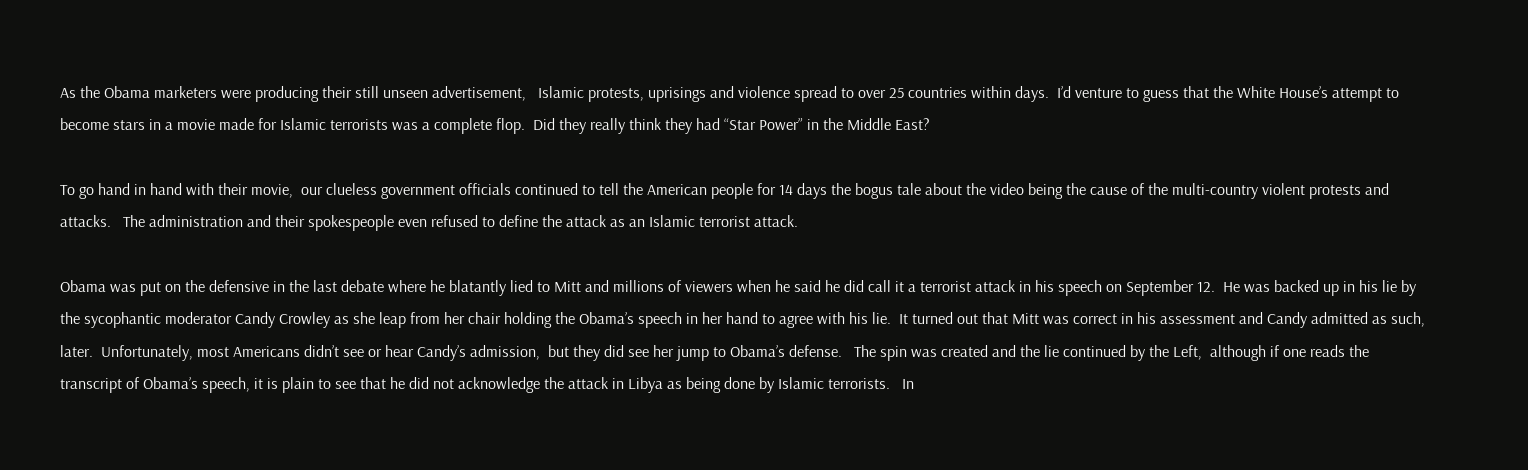As the Obama marketers were producing their still unseen advertisement,   Islamic protests, uprisings and violence spread to over 25 countries within days.  I’d venture to guess that the White House’s attempt to become stars in a movie made for Islamic terrorists was a complete flop.  Did they really think they had “Star Power” in the Middle East?

To go hand in hand with their movie,  our clueless government officials continued to tell the American people for 14 days the bogus tale about the video being the cause of the multi-country violent protests and attacks.   The administration and their spokespeople even refused to define the attack as an Islamic terrorist attack.

Obama was put on the defensive in the last debate where he blatantly lied to Mitt and millions of viewers when he said he did call it a terrorist attack in his speech on September 12.  He was backed up in his lie by the sycophantic moderator Candy Crowley as she leap from her chair holding the Obama’s speech in her hand to agree with his lie.  It turned out that Mitt was correct in his assessment and Candy admitted as such,  later.  Unfortunately, most Americans didn’t see or hear Candy’s admission,  but they did see her jump to Obama’s defense.   The spin was created and the lie continued by the Left,  although if one reads the transcript of Obama’s speech, it is plain to see that he did not acknowledge the attack in Libya as being done by Islamic terrorists.   In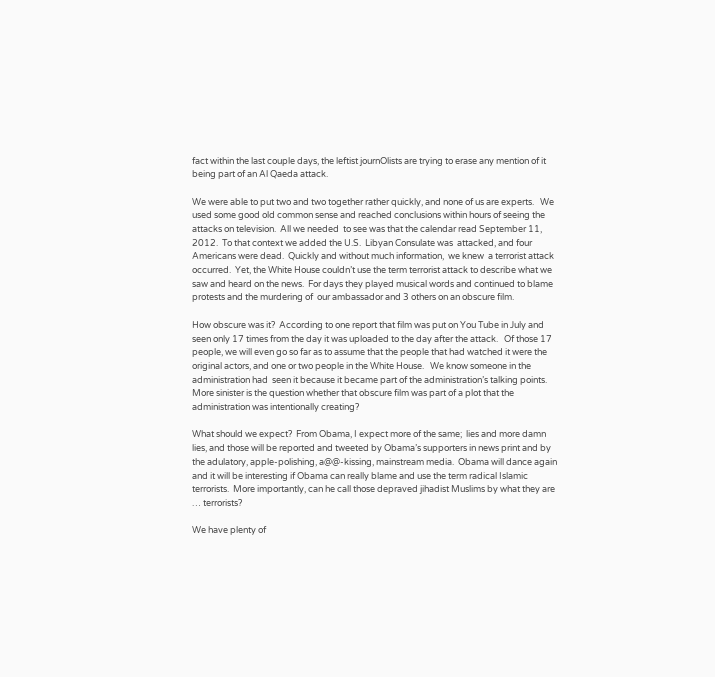fact within the last couple days, the leftist journOlists are trying to erase any mention of it being part of an Al Qaeda attack.

We were able to put two and two together rather quickly, and none of us are experts.   We used some good old common sense and reached conclusions within hours of seeing the attacks on television.  All we needed  to see was that the calendar read September 11, 2012.  To that context we added the U.S.  Libyan Consulate was  attacked, and four Americans were dead.  Quickly and without much information,  we knew  a terrorist attack occurred.  Yet, the White House couldn’t use the term terrorist attack to describe what we saw and heard on the news.  For days they played musical words and continued to blame protests and the murdering of  our ambassador and 3 others on an obscure film.

How obscure was it?  According to one report that film was put on You Tube in July and seen only 17 times from the day it was uploaded to the day after the attack.   Of those 17 people, we will even go so far as to assume that the people that had watched it were the original actors, and one or two people in the White House.   We know someone in the administration had  seen it because it became part of the administration’s talking points.  More sinister is the question whether that obscure film was part of a plot that the administration was intentionally creating?

What should we expect?  From Obama, I expect more of the same;  lies and more damn lies, and those will be reported and tweeted by Obama’s supporters in news print and by the adulatory, apple-polishing, a@@-kissing, mainstream media.  Obama will dance again and it will be interesting if Obama can really blame and use the term radical Islamic terrorists.  More importantly, can he call those depraved jihadist Muslims by what they are … terrorists?

We have plenty of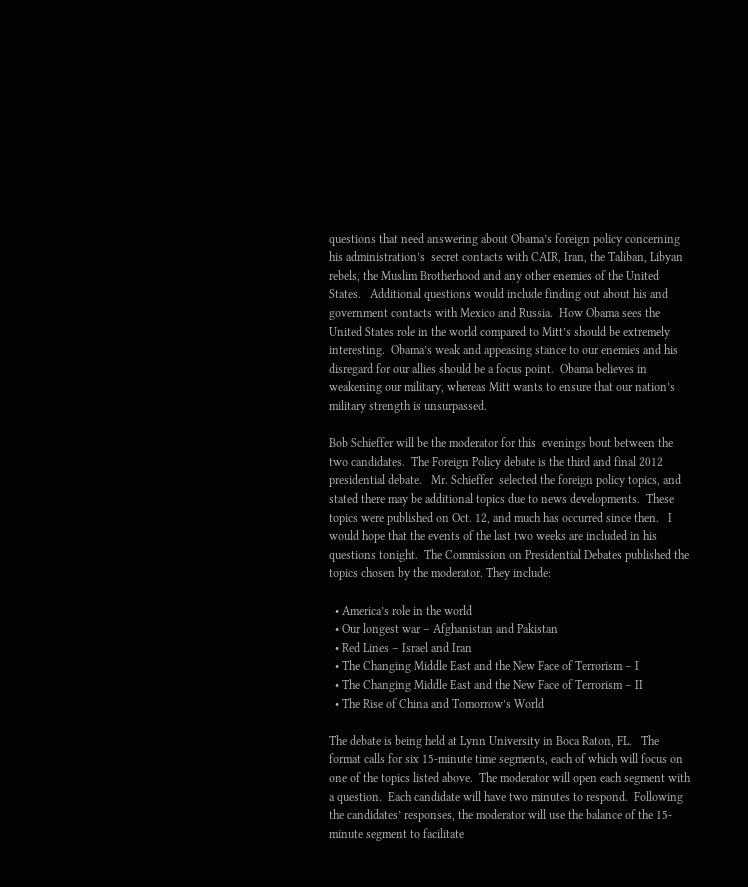questions that need answering about Obama’s foreign policy concerning his administration’s  secret contacts with CAIR, Iran, the Taliban, Libyan rebels, the Muslim Brotherhood and any other enemies of the United States.   Additional questions would include finding out about his and  government contacts with Mexico and Russia.  How Obama sees the United States role in the world compared to Mitt’s should be extremely interesting.  Obama’s weak and appeasing stance to our enemies and his disregard for our allies should be a focus point.  Obama believes in weakening our military, whereas Mitt wants to ensure that our nation’s military strength is unsurpassed.

Bob Schieffer will be the moderator for this  evenings bout between the two candidates.  The Foreign Policy debate is the third and final 2012 presidential debate.   Mr. Schieffer  selected the foreign policy topics, and stated there may be additional topics due to news developments.  These topics were published on Oct. 12, and much has occurred since then.   I would hope that the events of the last two weeks are included in his questions tonight.  The Commission on Presidential Debates published the topics chosen by the moderator. They include:

  • America’s role in the world
  • Our longest war – Afghanistan and Pakistan
  • Red Lines – Israel and Iran
  • The Changing Middle East and the New Face of Terrorism – I
  • The Changing Middle East and the New Face of Terrorism – II
  • The Rise of China and Tomorrow’s World

The debate is being held at Lynn University in Boca Raton, FL.   The format calls for six 15-minute time segments, each of which will focus on one of the topics listed above.  The moderator will open each segment with a question.  Each candidate will have two minutes to respond.  Following the candidates’ responses, the moderator will use the balance of the 15-minute segment to facilitate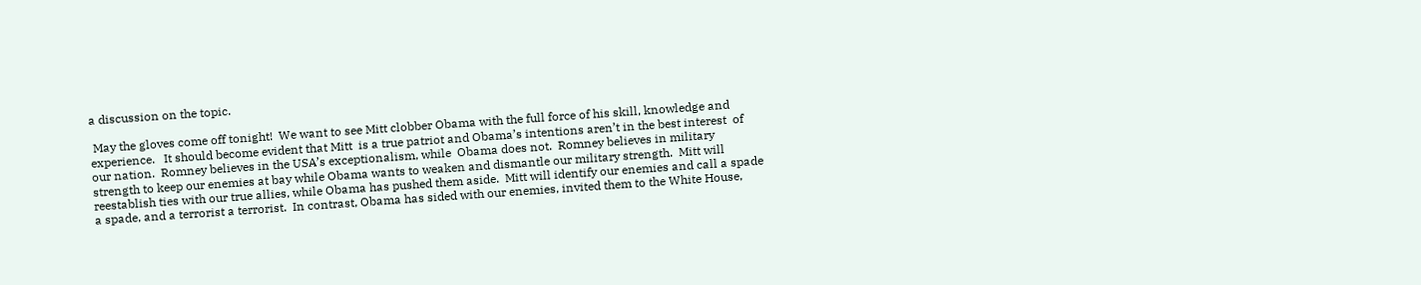a discussion on the topic.

 May the gloves come off tonight!  We want to see Mitt clobber Obama with the full force of his skill, knowledge and experience.   It should become evident that Mitt  is a true patriot and Obama’s intentions aren’t in the best interest  of our nation.  Romney believes in the USA’s exceptionalism, while  Obama does not.  Romney believes in military strength to keep our enemies at bay while Obama wants to weaken and dismantle our military strength.  Mitt will reestablish ties with our true allies, while Obama has pushed them aside.  Mitt will identify our enemies and call a spade a spade, and a terrorist a terrorist.  In contrast, Obama has sided with our enemies, invited them to the White House,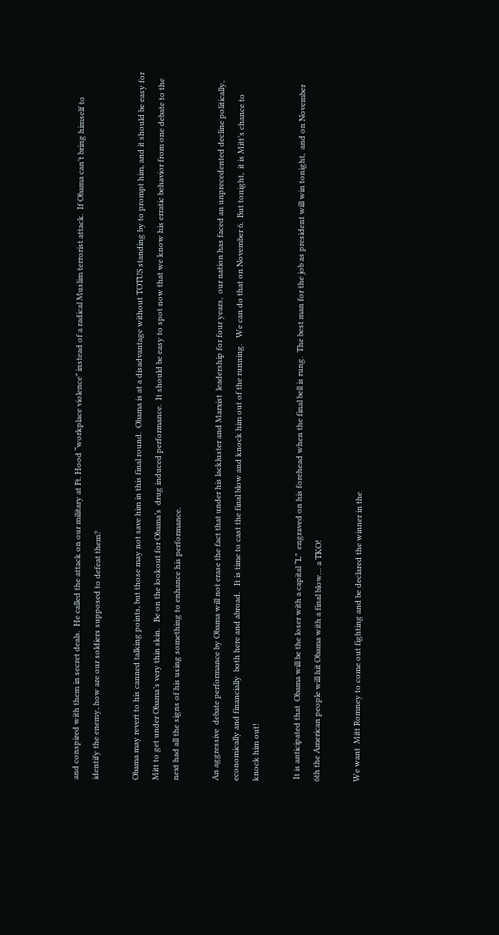and conspired with them in secret deals.  He called the attack on our military at Ft. Hood “workplace violence” instead of a radical Muslim terrorist attack.  If Obama can’t bring himself to identify the enemy, how are our soldiers supposed to defeat them?

Obama may revert to his canned talking points, but those may not save him in this final round.  Obama is at a disadvantage without TOTUS standing by to prompt him, and it should be easy for Mitt to get under Obama’s very thin skin.   Be on the lookout for Obama’s  drug induced performance.  It should be easy to spot now that we know his erratic behavior from one debate to the next had all the signs of his using something to enhance his performance.

An aggressive  debate performance by Obama will not erase the fact that under his lackluster and Marxist  leadership for four years,  our nation has faced an unprecedented decline politically, economically and financially  both here and abroad.   It is time to cast the final blow and knock him out of the running.   We can do that on November 6.  But tonight,  it is Mitt’s chance to  knock him out!

 It is anticipated that  Obama will be the loser with a capital “L”  engraved on his forehead when the final bell is rung.  The best man for the job as president will win tonight,  and on November 6th the American people will hit Obama with a final blow… a TKO!

We want  Mitt Romney to come out fighting and be declared the winner in the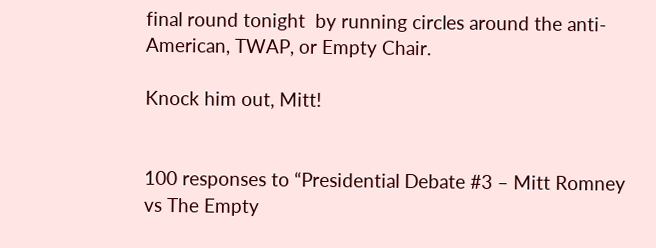final round tonight  by running circles around the anti-American, TWAP, or Empty Chair.

Knock him out, Mitt!


100 responses to “Presidential Debate #3 – Mitt Romney vs The Empty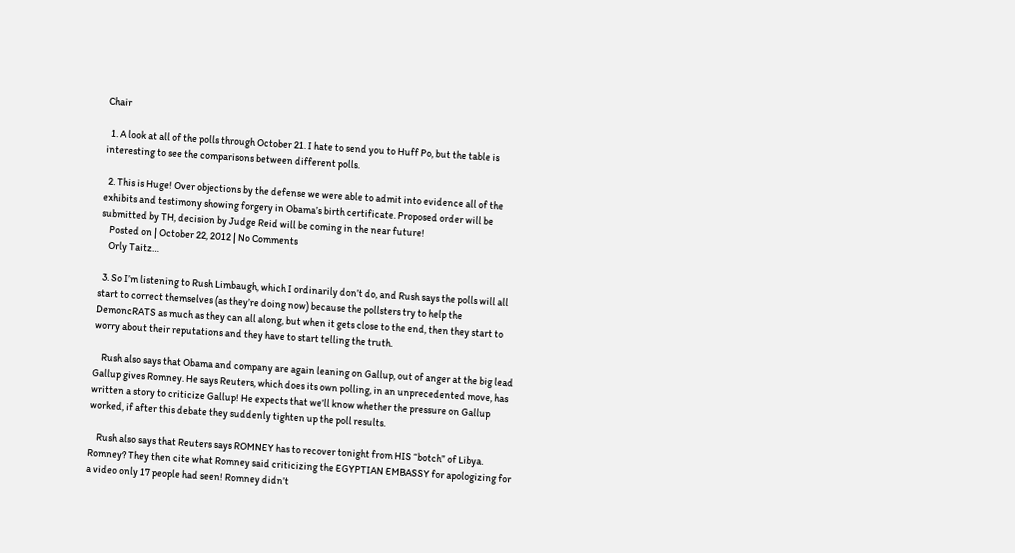Chair

  1. A look at all of the polls through October 21. I hate to send you to Huff Po, but the table is interesting to see the comparisons between different polls.

  2. This is Huge! Over objections by the defense we were able to admit into evidence all of the exhibits and testimony showing forgery in Obama’s birth certificate. Proposed order will be submitted by TH, decision by Judge Reid will be coming in the near future!
    Posted on | October 22, 2012 | No Comments
    Orly Taitz…

  3. So I’m listening to Rush Limbaugh, which I ordinarily don’t do, and Rush says the polls will all start to correct themselves (as they’re doing now) because the pollsters try to help the DemoncRATS as much as they can all along, but when it gets close to the end, then they start to worry about their reputations and they have to start telling the truth.

    Rush also says that Obama and company are again leaning on Gallup, out of anger at the big lead Gallup gives Romney. He says Reuters, which does its own polling, in an unprecedented move, has written a story to criticize Gallup! He expects that we’ll know whether the pressure on Gallup worked, if after this debate they suddenly tighten up the poll results.

    Rush also says that Reuters says ROMNEY has to recover tonight from HIS “botch” of Libya. Romney? They then cite what Romney said criticizing the EGYPTIAN EMBASSY for apologizing for a video only 17 people had seen! Romney didn’t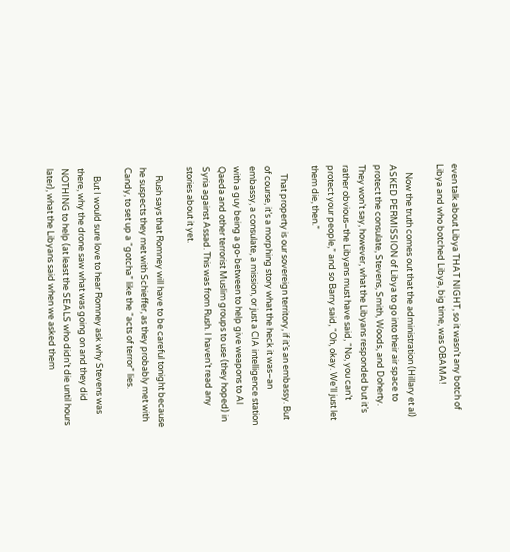even talk about Libya THAT NIGHT, so it wasn’t any botch of Libya and who botched Libya, big time, was OBAMA!

    Now the truth comes out that the administration (Hillary et al) ASKED PERMISSION of Libya to go into their air space to protect the consulate, Stevens, Smith, Woods, and Doherty. They won’t say, however, what the Libyans responded but it’s rather obvious–the Libyans must have said, “No, you can’t protect your people,” and so Barry said, “Oh, okay. We’ll just let them die, then.”

    That property is our sovereign territory, if it’s an embassy. But of course, it’s a morphing story what the heck it was–an embassy, a consulate, a mission, or just a CIA intelligence station with a guy being a go-between to help give weapons to Al Qaeda and other terrorist Muslim groups to use (they hoped) in Syria against Assad. This was from Rush. I haven’t read any stories about it yet.

    Rush says that Romney will have to be careful tonight because he suspects they met with Schieffer, as they probably met with Candy, to set up a “gotcha” like the “acts of terror” lies.

    But I would sure love to hear Romney ask why Stevens was there, why the drone saw what was going on and they did NOTHING to help (at least the SEALS who didn’t die until hours later), what the Libyans said when we asked them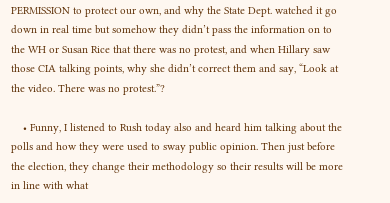PERMISSION to protect our own, and why the State Dept. watched it go down in real time but somehow they didn’t pass the information on to the WH or Susan Rice that there was no protest, and when Hillary saw those CIA talking points, why she didn’t correct them and say, “Look at the video. There was no protest.”?

    • Funny, I listened to Rush today also and heard him talking about the polls and how they were used to sway public opinion. Then just before the election, they change their methodology so their results will be more in line with what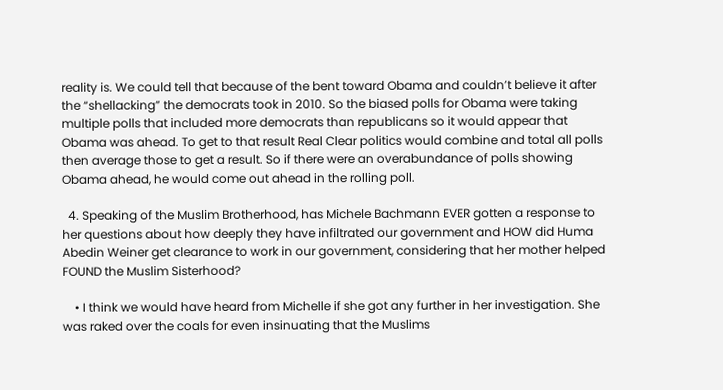reality is. We could tell that because of the bent toward Obama and couldn’t believe it after the “shellacking” the democrats took in 2010. So the biased polls for Obama were taking multiple polls that included more democrats than republicans so it would appear that Obama was ahead. To get to that result Real Clear politics would combine and total all polls then average those to get a result. So if there were an overabundance of polls showing Obama ahead, he would come out ahead in the rolling poll.

  4. Speaking of the Muslim Brotherhood, has Michele Bachmann EVER gotten a response to her questions about how deeply they have infiltrated our government and HOW did Huma Abedin Weiner get clearance to work in our government, considering that her mother helped FOUND the Muslim Sisterhood?

    • I think we would have heard from Michelle if she got any further in her investigation. She was raked over the coals for even insinuating that the Muslims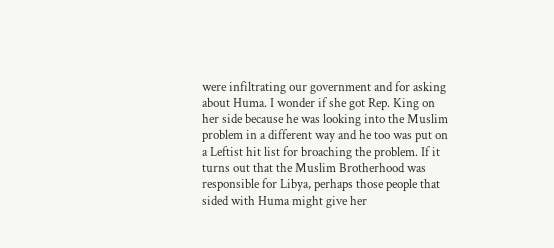were infiltrating our government and for asking about Huma. I wonder if she got Rep. King on her side because he was looking into the Muslim problem in a different way and he too was put on a Leftist hit list for broaching the problem. If it turns out that the Muslim Brotherhood was responsible for Libya, perhaps those people that sided with Huma might give her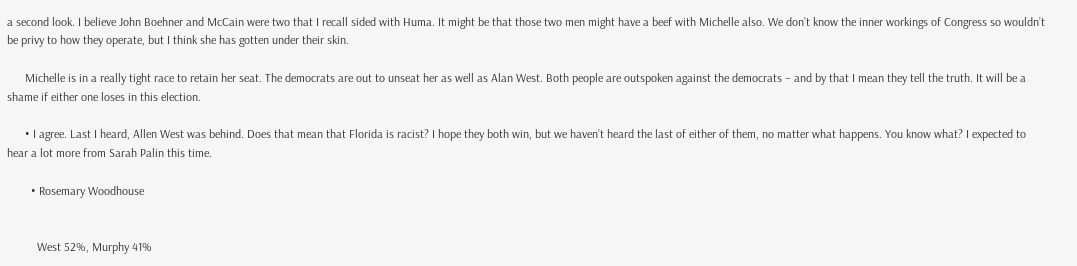a second look. I believe John Boehner and McCain were two that I recall sided with Huma. It might be that those two men might have a beef with Michelle also. We don’t know the inner workings of Congress so wouldn’t be privy to how they operate, but I think she has gotten under their skin.

      Michelle is in a really tight race to retain her seat. The democrats are out to unseat her as well as Alan West. Both people are outspoken against the democrats – and by that I mean they tell the truth. It will be a shame if either one loses in this election.

      • I agree. Last I heard, Allen West was behind. Does that mean that Florida is racist? I hope they both win, but we haven’t heard the last of either of them, no matter what happens. You know what? I expected to hear a lot more from Sarah Palin this time.

        • Rosemary Woodhouse


          West 52%, Murphy 41%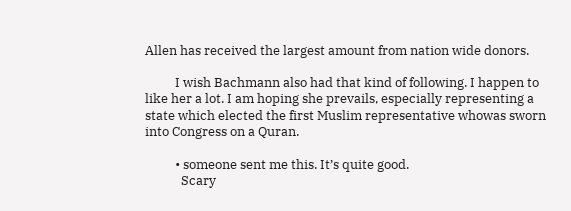Allen has received the largest amount from nation wide donors.

          I wish Bachmann also had that kind of following. I happen to like her a lot. I am hoping she prevails, especially representing a state which elected the first Muslim representative whowas sworn into Congress on a Quran.

          • someone sent me this. It’s quite good.
            Scary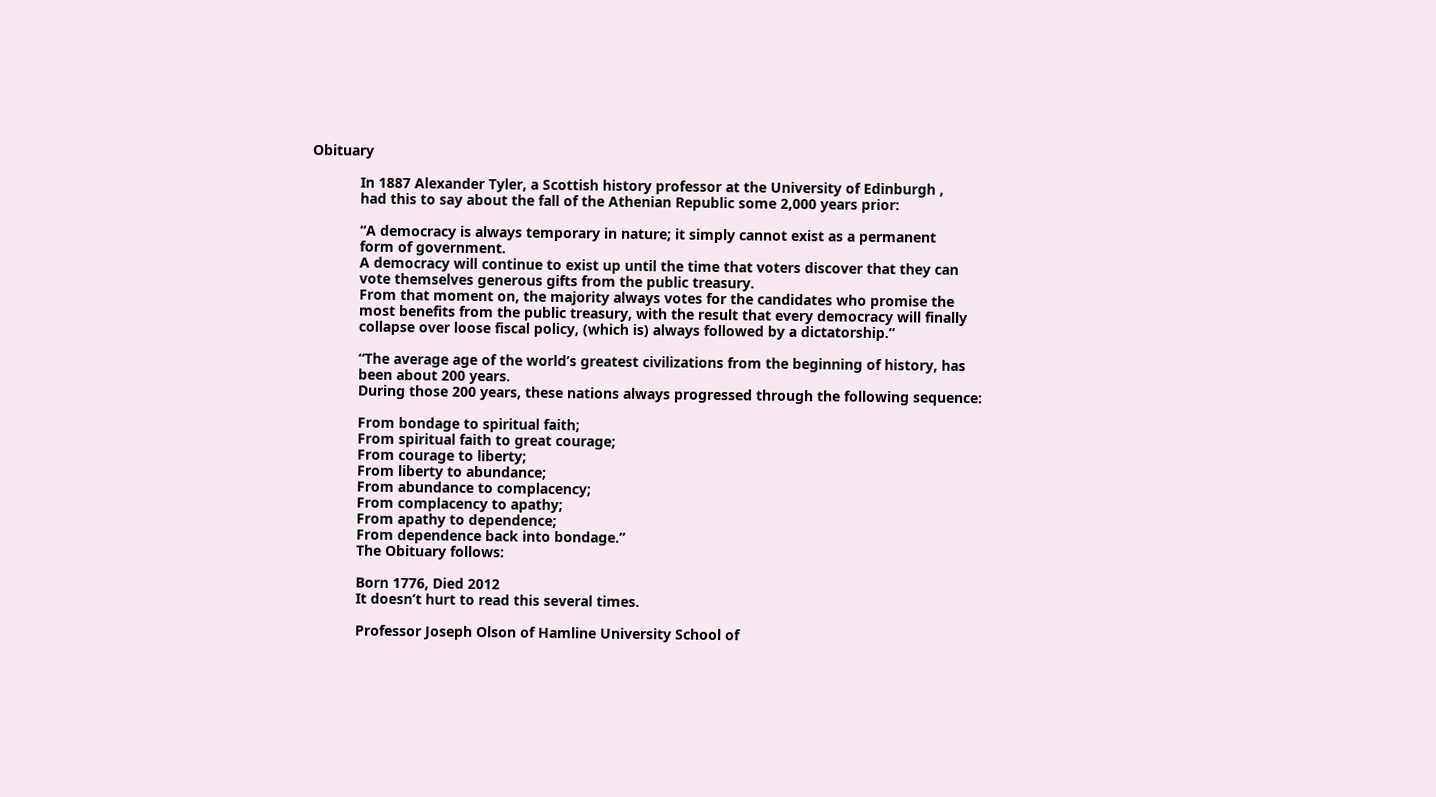Obituary

            In 1887 Alexander Tyler, a Scottish history professor at the University of Edinburgh ,
            had this to say about the fall of the Athenian Republic some 2,000 years prior:

            “A democracy is always temporary in nature; it simply cannot exist as a permanent
            form of government.
            A democracy will continue to exist up until the time that voters discover that they can
            vote themselves generous gifts from the public treasury.
            From that moment on, the majority always votes for the candidates who promise the
            most benefits from the public treasury, with the result that every democracy will finally
            collapse over loose fiscal policy, (which is) always followed by a dictatorship.”

            “The average age of the world’s greatest civilizations from the beginning of history, has
            been about 200 years.
            During those 200 years, these nations always progressed through the following sequence:

            From bondage to spiritual faith;
            From spiritual faith to great courage;
            From courage to liberty;
            From liberty to abundance;
            From abundance to complacency;
            From complacency to apathy;
            From apathy to dependence;
            From dependence back into bondage.”
            The Obituary follows:

            Born 1776, Died 2012
            It doesn’t hurt to read this several times.

            Professor Joseph Olson of Hamline University School of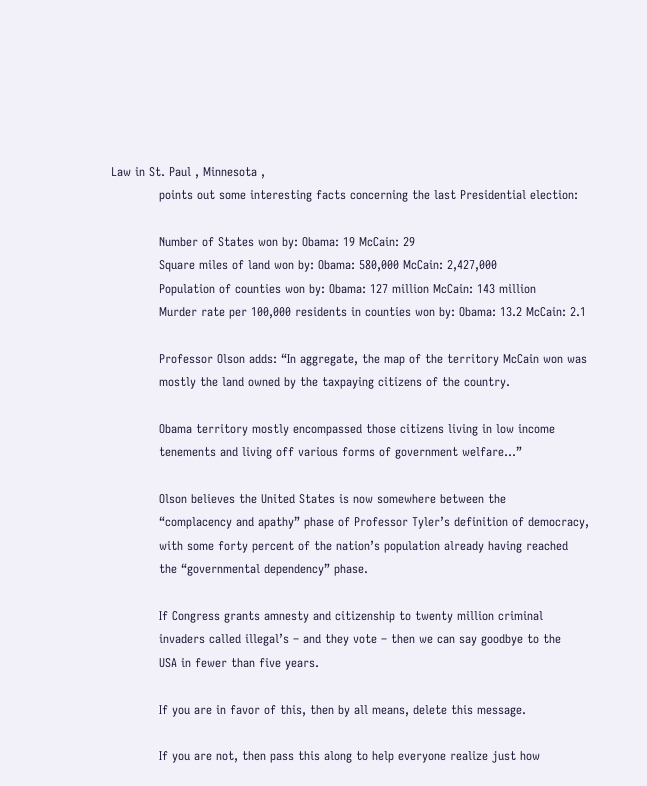Law in St. Paul , Minnesota ,
            points out some interesting facts concerning the last Presidential election:

            Number of States won by: Obama: 19 McCain: 29
            Square miles of land won by: Obama: 580,000 McCain: 2,427,000
            Population of counties won by: Obama: 127 million McCain: 143 million
            Murder rate per 100,000 residents in counties won by: Obama: 13.2 McCain: 2.1

            Professor Olson adds: “In aggregate, the map of the territory McCain won was
            mostly the land owned by the taxpaying citizens of the country.

            Obama territory mostly encompassed those citizens living in low income
            tenements and living off various forms of government welfare…”

            Olson believes the United States is now somewhere between the
            “complacency and apathy” phase of Professor Tyler’s definition of democracy,
            with some forty percent of the nation’s population already having reached
            the “governmental dependency” phase.

            If Congress grants amnesty and citizenship to twenty million criminal
            invaders called illegal’s – and they vote – then we can say goodbye to the
            USA in fewer than five years.

            If you are in favor of this, then by all means, delete this message.

            If you are not, then pass this along to help everyone realize just how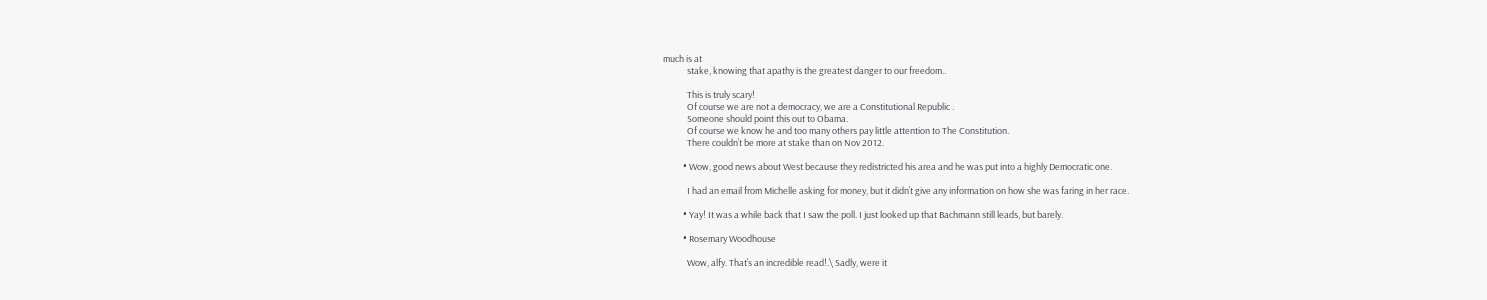much is at
            stake, knowing that apathy is the greatest danger to our freedom..

            This is truly scary!
            Of course we are not a democracy, we are a Constitutional Republic .
            Someone should point this out to Obama.
            Of course we know he and too many others pay little attention to The Constitution.
            There couldn’t be more at stake than on Nov 2012.

          • Wow, good news about West because they redistricted his area and he was put into a highly Democratic one.

            I had an email from Michelle asking for money, but it didn’t give any information on how she was faring in her race.

          • Yay! It was a while back that I saw the poll. I just looked up that Bachmann still leads, but barely.

          • Rosemary Woodhouse

            Wow, alfy. That’s an incredible read!.\ Sadly, were it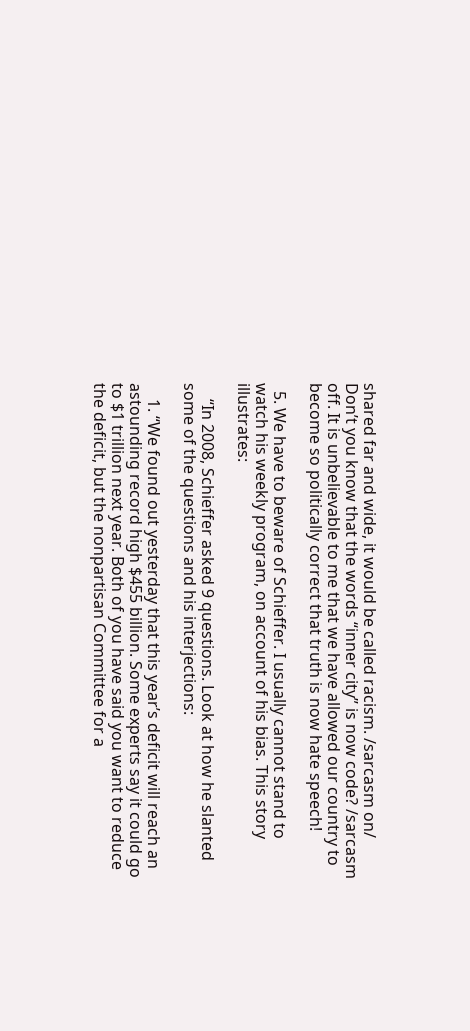shared far and wide, it would be called racism. /sarcasm on/ Don’t you know that the words “inner city” is now code? /sarcasm off. It is unbelievable to me that we have allowed our country to become so politically correct that truth is now hate speech!

  5. We have to beware of Schieffer. I usually cannot stand to watch his weekly program, on account of his bias. This story illustrates:

    “In 2008, Schieffer asked 9 questions. Look at how he slanted some of the questions and his interjections:

    1. “We found out yesterday that this year’s deficit will reach an astounding record high $455 billion. Some experts say it could go to $1 trillion next year. Both of you have said you want to reduce the deficit, but the nonpartisan Committee for a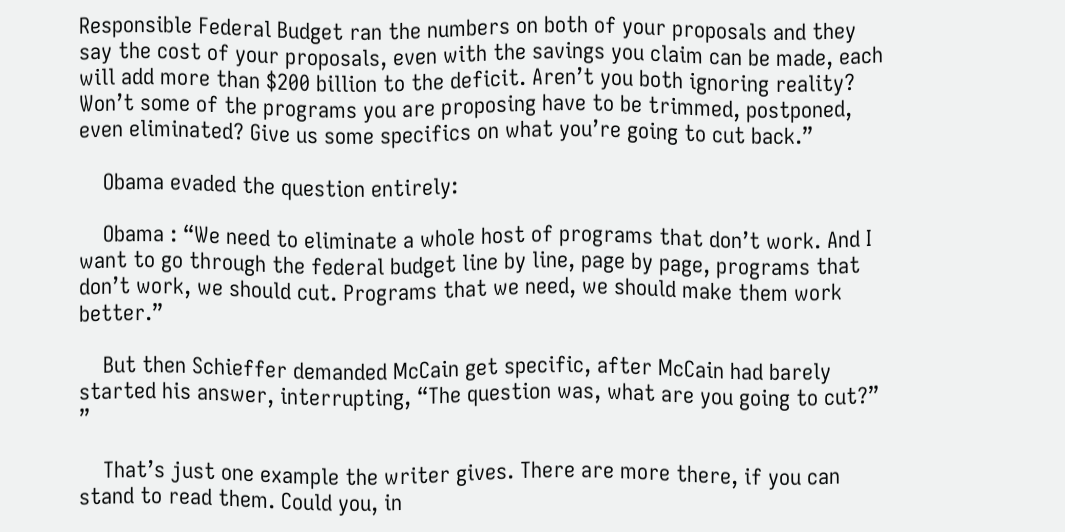Responsible Federal Budget ran the numbers on both of your proposals and they say the cost of your proposals, even with the savings you claim can be made, each will add more than $200 billion to the deficit. Aren’t you both ignoring reality? Won’t some of the programs you are proposing have to be trimmed, postponed, even eliminated? Give us some specifics on what you’re going to cut back.”

    Obama evaded the question entirely:

    Obama : “We need to eliminate a whole host of programs that don’t work. And I want to go through the federal budget line by line, page by page, programs that don’t work, we should cut. Programs that we need, we should make them work better.”

    But then Schieffer demanded McCain get specific, after McCain had barely started his answer, interrupting, “The question was, what are you going to cut?” ”

    That’s just one example the writer gives. There are more there, if you can stand to read them. Could you, in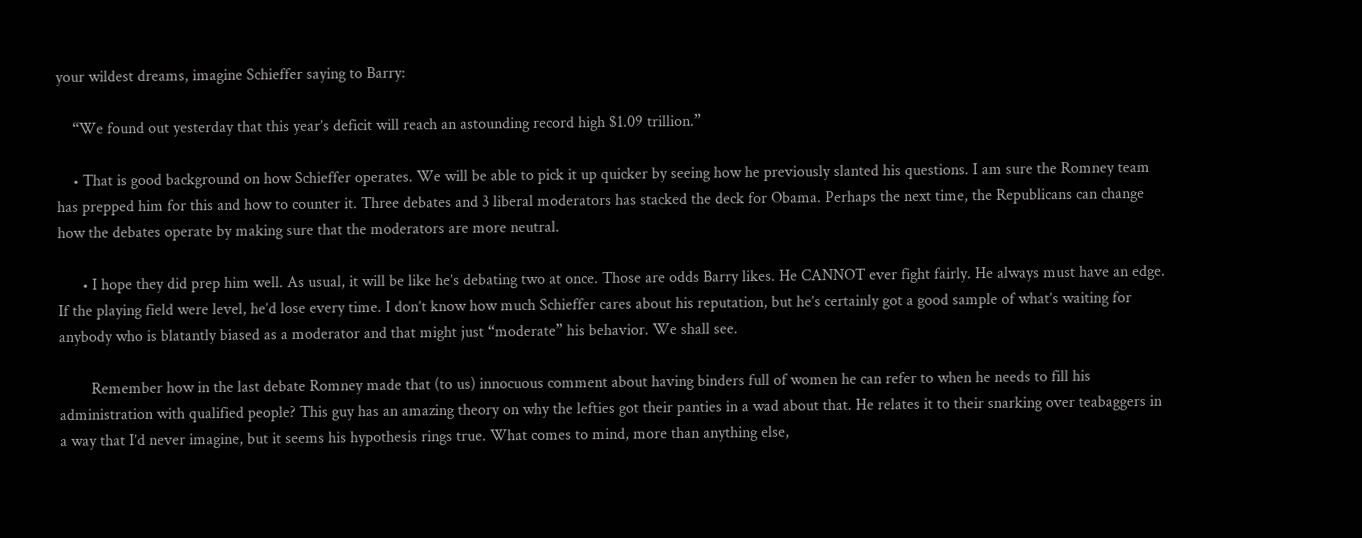your wildest dreams, imagine Schieffer saying to Barry:

    “We found out yesterday that this year’s deficit will reach an astounding record high $1.09 trillion.”

    • That is good background on how Schieffer operates. We will be able to pick it up quicker by seeing how he previously slanted his questions. I am sure the Romney team has prepped him for this and how to counter it. Three debates and 3 liberal moderators has stacked the deck for Obama. Perhaps the next time, the Republicans can change how the debates operate by making sure that the moderators are more neutral.

      • I hope they did prep him well. As usual, it will be like he’s debating two at once. Those are odds Barry likes. He CANNOT ever fight fairly. He always must have an edge. If the playing field were level, he’d lose every time. I don’t know how much Schieffer cares about his reputation, but he’s certainly got a good sample of what’s waiting for anybody who is blatantly biased as a moderator and that might just “moderate” his behavior. We shall see.

        Remember how in the last debate Romney made that (to us) innocuous comment about having binders full of women he can refer to when he needs to fill his administration with qualified people? This guy has an amazing theory on why the lefties got their panties in a wad about that. He relates it to their snarking over teabaggers in a way that I’d never imagine, but it seems his hypothesis rings true. What comes to mind, more than anything else,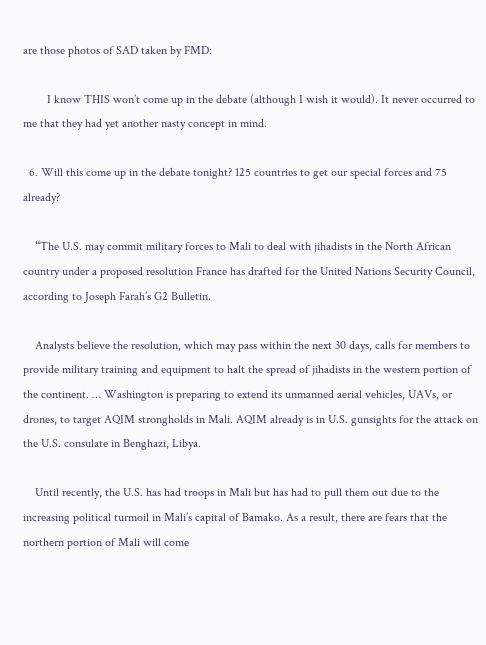are those photos of SAD taken by FMD:

        I know THIS won’t come up in the debate (although I wish it would). It never occurred to me that they had yet another nasty concept in mind.

  6. Will this come up in the debate tonight? 125 countries to get our special forces and 75 already?

    “The U.S. may commit military forces to Mali to deal with jihadists in the North African country under a proposed resolution France has drafted for the United Nations Security Council, according to Joseph Farah’s G2 Bulletin.

    Analysts believe the resolution, which may pass within the next 30 days, calls for members to provide military training and equipment to halt the spread of jihadists in the western portion of the continent. … Washington is preparing to extend its unmanned aerial vehicles, UAVs, or drones, to target AQIM strongholds in Mali. AQIM already is in U.S. gunsights for the attack on the U.S. consulate in Benghazi, Libya.

    Until recently, the U.S. has had troops in Mali but has had to pull them out due to the increasing political turmoil in Mali’s capital of Bamako. As a result, there are fears that the northern portion of Mali will come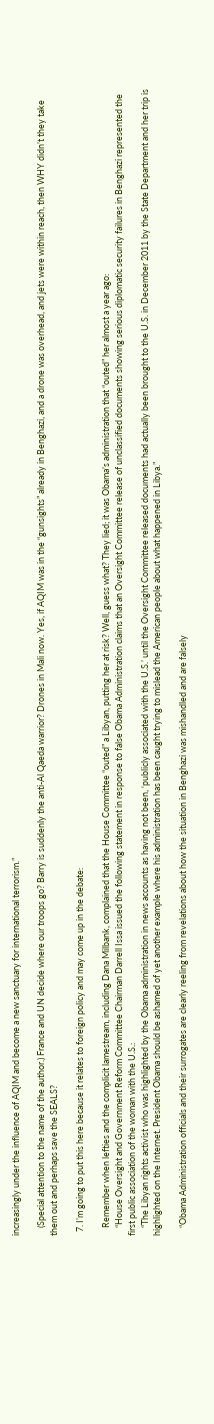increasingly under the influence of AQIM and become a new sanctuary for international terrorism.”

    (Special attention to the name of the author.) France and UN decide where our troops go? Barry is suddenly the anti-Al Qaeda warrior? Drones in Mali now. Yes, if AQIM was in the “gunsights” already in Benghazi, and a drone was overhead, and jets were within reach, then WHY didn’t they take them out and perhaps save the SEALS?

  7. I’m going to put this here because it relates to foreign policy and may come up in the debate:

    Remember when lefties and the complicit lamestream, including Dana Milbank, complained that the House Committee “outed” a Libyan, putting her at risk? Well, guess what? They lied; it was Obama’s administration that “outed” her almost a year ago:
    “House Oversight and Government Reform Committee Chairman Darrell Issa issued the following statement in response to false Obama Administration claims that an Oversight Committee release of unclassified documents showing serious diplomatic security failures in Benghazi represented the first public association of the woman with the U.S.:
    “The Libyan rights activist who was highlighted by the Obama administration in news accounts as having not been, ‘publicly associated with the U.S.’ until the Oversight Committee released documents had actually been brought to the U.S. in December 2011 by the State Department and her trip is highlighted on the Internet. President Obama should be ashamed of yet another example where his administration has been caught trying to mislead the American people about what happened in Libya.”

    “Obama Administration officials and their surrogates are clearly reeling from revelations about how the situation in Benghazi was mishandled and are falsely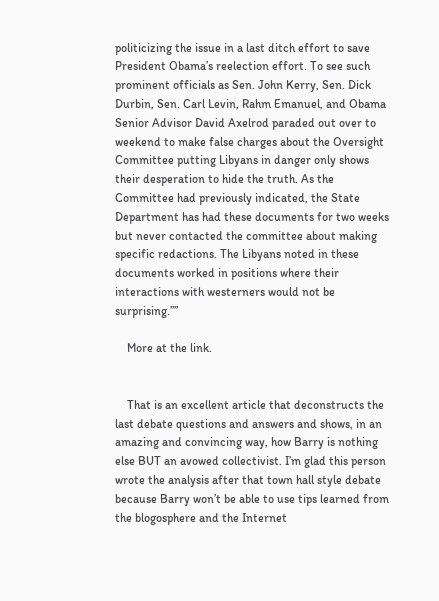politicizing the issue in a last ditch effort to save President Obama’s reelection effort. To see such prominent officials as Sen. John Kerry, Sen. Dick Durbin, Sen. Carl Levin, Rahm Emanuel, and Obama Senior Advisor David Axelrod paraded out over to weekend to make false charges about the Oversight Committee putting Libyans in danger only shows their desperation to hide the truth. As the Committee had previously indicated, the State Department has had these documents for two weeks but never contacted the committee about making specific redactions. The Libyans noted in these documents worked in positions where their interactions with westerners would not be surprising.””

    More at the link.


    That is an excellent article that deconstructs the last debate questions and answers and shows, in an amazing and convincing way, how Barry is nothing else BUT an avowed collectivist. I’m glad this person wrote the analysis after that town hall style debate because Barry won’t be able to use tips learned from the blogosphere and the Internet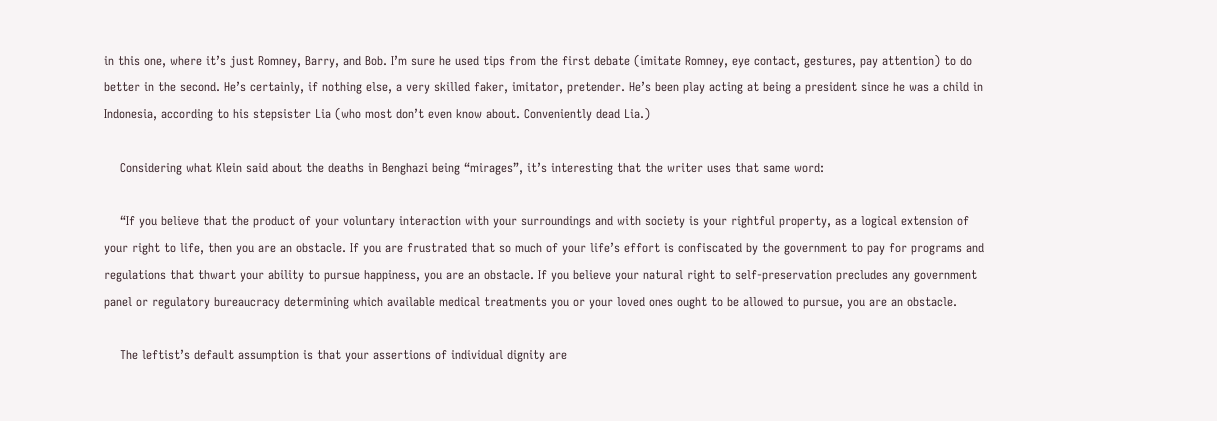in this one, where it’s just Romney, Barry, and Bob. I’m sure he used tips from the first debate (imitate Romney, eye contact, gestures, pay attention) to do better in the second. He’s certainly, if nothing else, a very skilled faker, imitator, pretender. He’s been play acting at being a president since he was a child in Indonesia, according to his stepsister Lia (who most don’t even know about. Conveniently dead Lia.)

    Considering what Klein said about the deaths in Benghazi being “mirages”, it’s interesting that the writer uses that same word:

    “If you believe that the product of your voluntary interaction with your surroundings and with society is your rightful property, as a logical extension of your right to life, then you are an obstacle. If you are frustrated that so much of your life’s effort is confiscated by the government to pay for programs and regulations that thwart your ability to pursue happiness, you are an obstacle. If you believe your natural right to self-preservation precludes any government panel or regulatory bureaucracy determining which available medical treatments you or your loved ones ought to be allowed to pursue, you are an obstacle.

    The leftist’s default assumption is that your assertions of individual dignity are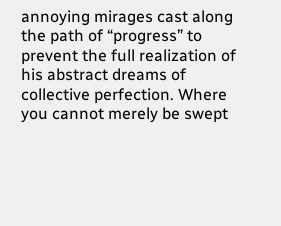annoying mirages cast along the path of “progress” to prevent the full realization of his abstract dreams of collective perfection. Where you cannot merely be swept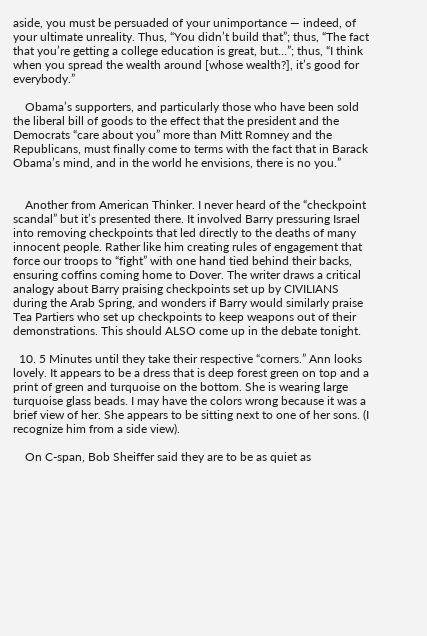aside, you must be persuaded of your unimportance — indeed, of your ultimate unreality. Thus, “You didn’t build that”; thus, “The fact that you’re getting a college education is great, but…”; thus, “I think when you spread the wealth around [whose wealth?], it’s good for everybody.”

    Obama’s supporters, and particularly those who have been sold the liberal bill of goods to the effect that the president and the Democrats “care about you” more than Mitt Romney and the Republicans, must finally come to terms with the fact that in Barack Obama’s mind, and in the world he envisions, there is no you.”


    Another from American Thinker. I never heard of the “checkpoint scandal” but it’s presented there. It involved Barry pressuring Israel into removing checkpoints that led directly to the deaths of many innocent people. Rather like him creating rules of engagement that force our troops to “fight” with one hand tied behind their backs, ensuring coffins coming home to Dover. The writer draws a critical analogy about Barry praising checkpoints set up by CIVILIANS during the Arab Spring, and wonders if Barry would similarly praise Tea Partiers who set up checkpoints to keep weapons out of their demonstrations. This should ALSO come up in the debate tonight.

  10. 5 Minutes until they take their respective “corners.” Ann looks lovely. It appears to be a dress that is deep forest green on top and a print of green and turquoise on the bottom. She is wearing large turquoise glass beads. I may have the colors wrong because it was a brief view of her. She appears to be sitting next to one of her sons. (I recognize him from a side view).

    On C-span, Bob Sheiffer said they are to be as quiet as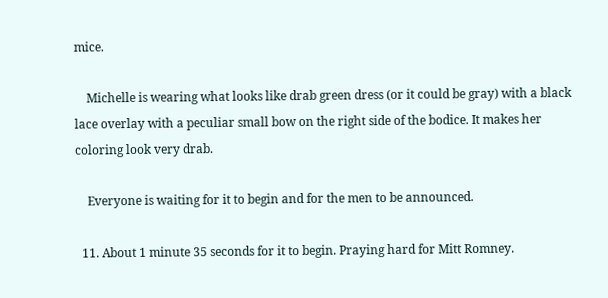mice.

    Michelle is wearing what looks like drab green dress (or it could be gray) with a black lace overlay with a peculiar small bow on the right side of the bodice. It makes her coloring look very drab.

    Everyone is waiting for it to begin and for the men to be announced.

  11. About 1 minute 35 seconds for it to begin. Praying hard for Mitt Romney.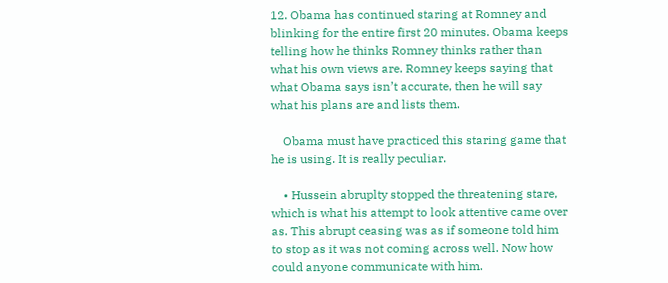12. Obama has continued staring at Romney and blinking for the entire first 20 minutes. Obama keeps telling how he thinks Romney thinks rather than what his own views are. Romney keeps saying that what Obama says isn’t accurate, then he will say what his plans are and lists them.

    Obama must have practiced this staring game that he is using. It is really peculiar.

    • Hussein abruplty stopped the threatening stare, which is what his attempt to look attentive came over as. This abrupt ceasing was as if someone told him to stop as it was not coming across well. Now how could anyone communicate with him.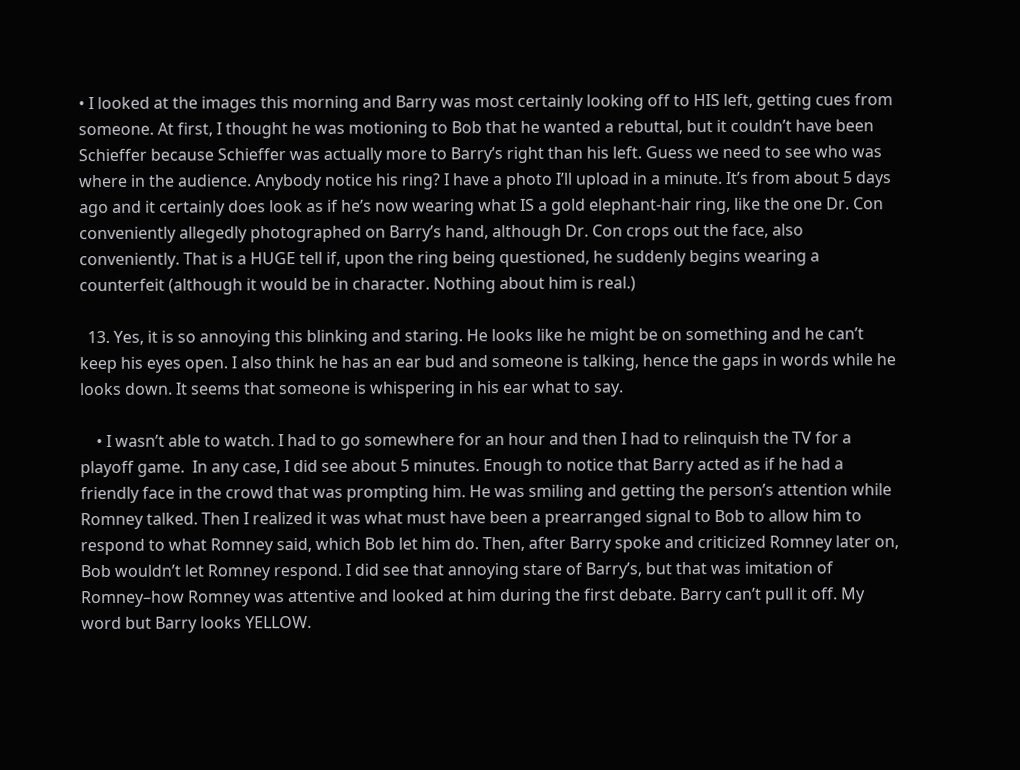• I looked at the images this morning and Barry was most certainly looking off to HIS left, getting cues from someone. At first, I thought he was motioning to Bob that he wanted a rebuttal, but it couldn’t have been Schieffer because Schieffer was actually more to Barry’s right than his left. Guess we need to see who was where in the audience. Anybody notice his ring? I have a photo I’ll upload in a minute. It’s from about 5 days ago and it certainly does look as if he’s now wearing what IS a gold elephant-hair ring, like the one Dr. Con conveniently allegedly photographed on Barry’s hand, although Dr. Con crops out the face, also conveniently. That is a HUGE tell if, upon the ring being questioned, he suddenly begins wearing a counterfeit (although it would be in character. Nothing about him is real.)

  13. Yes, it is so annoying this blinking and staring. He looks like he might be on something and he can’t keep his eyes open. I also think he has an ear bud and someone is talking, hence the gaps in words while he looks down. It seems that someone is whispering in his ear what to say.

    • I wasn’t able to watch. I had to go somewhere for an hour and then I had to relinquish the TV for a playoff game.  In any case, I did see about 5 minutes. Enough to notice that Barry acted as if he had a friendly face in the crowd that was prompting him. He was smiling and getting the person’s attention while Romney talked. Then I realized it was what must have been a prearranged signal to Bob to allow him to respond to what Romney said, which Bob let him do. Then, after Barry spoke and criticized Romney later on, Bob wouldn’t let Romney respond. I did see that annoying stare of Barry’s, but that was imitation of Romney–how Romney was attentive and looked at him during the first debate. Barry can’t pull it off. My word but Barry looks YELLOW.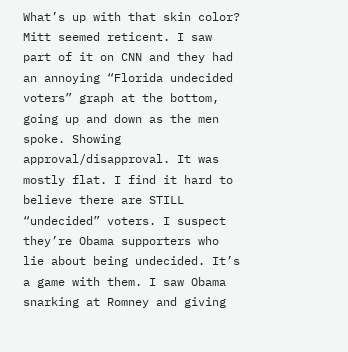What’s up with that skin color? Mitt seemed reticent. I saw part of it on CNN and they had an annoying “Florida undecided voters” graph at the bottom, going up and down as the men spoke. Showing approval/disapproval. It was mostly flat. I find it hard to believe there are STILL “undecided” voters. I suspect they’re Obama supporters who lie about being undecided. It’s a game with them. I saw Obama snarking at Romney and giving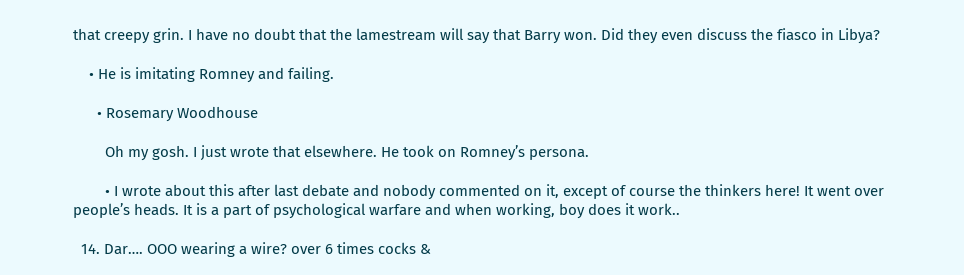that creepy grin. I have no doubt that the lamestream will say that Barry won. Did they even discuss the fiasco in Libya?

    • He is imitating Romney and failing.

      • Rosemary Woodhouse

        Oh my gosh. I just wrote that elsewhere. He took on Romney’s persona.

        • I wrote about this after last debate and nobody commented on it, except of course the thinkers here! It went over people’s heads. It is a part of psychological warfare and when working, boy does it work..

  14. Dar…. OOO wearing a wire? over 6 times cocks &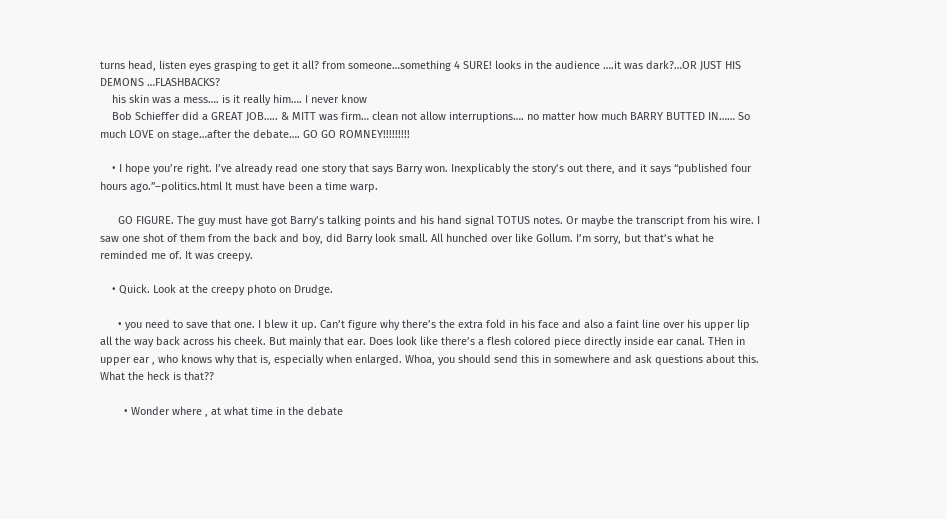turns head, listen eyes grasping to get it all? from someone…something 4 SURE! looks in the audience ….it was dark?…OR JUST HIS DEMONS …FLASHBACKS?
    his skin was a mess…. is it really him…. I never know
    Bob Schieffer did a GREAT JOB….. & MITT was firm… clean not allow interruptions…. no matter how much BARRY BUTTED IN…… So much LOVE on stage…after the debate…. GO GO ROMNEY!!!!!!!!!

    • I hope you’re right. I’ve already read one story that says Barry won. Inexplicably the story’s out there, and it says “published four hours ago.”–politics.html It must have been a time warp.

      GO FIGURE. The guy must have got Barry’s talking points and his hand signal TOTUS notes. Or maybe the transcript from his wire. I saw one shot of them from the back and boy, did Barry look small. All hunched over like Gollum. I’m sorry, but that’s what he reminded me of. It was creepy.

    • Quick. Look at the creepy photo on Drudge.

      • you need to save that one. I blew it up. Can’t figure why there’s the extra fold in his face and also a faint line over his upper lip all the way back across his cheek. But mainly that ear. Does look like there’s a flesh colored piece directly inside ear canal. THen in upper ear , who knows why that is, especially when enlarged. Whoa, you should send this in somewhere and ask questions about this. What the heck is that??

        • Wonder where , at what time in the debate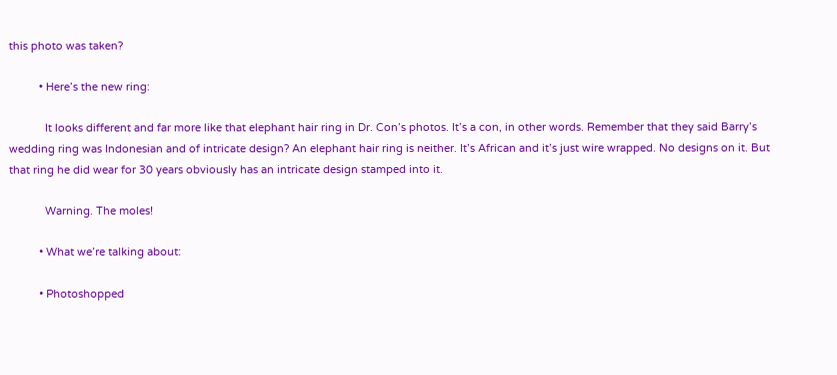this photo was taken?

          • Here’s the new ring:

            It looks different and far more like that elephant hair ring in Dr. Con’s photos. It’s a con, in other words. Remember that they said Barry’s wedding ring was Indonesian and of intricate design? An elephant hair ring is neither. It’s African and it’s just wire wrapped. No designs on it. But that ring he did wear for 30 years obviously has an intricate design stamped into it.

            Warning. The moles!

          • What we’re talking about:

          • Photoshopped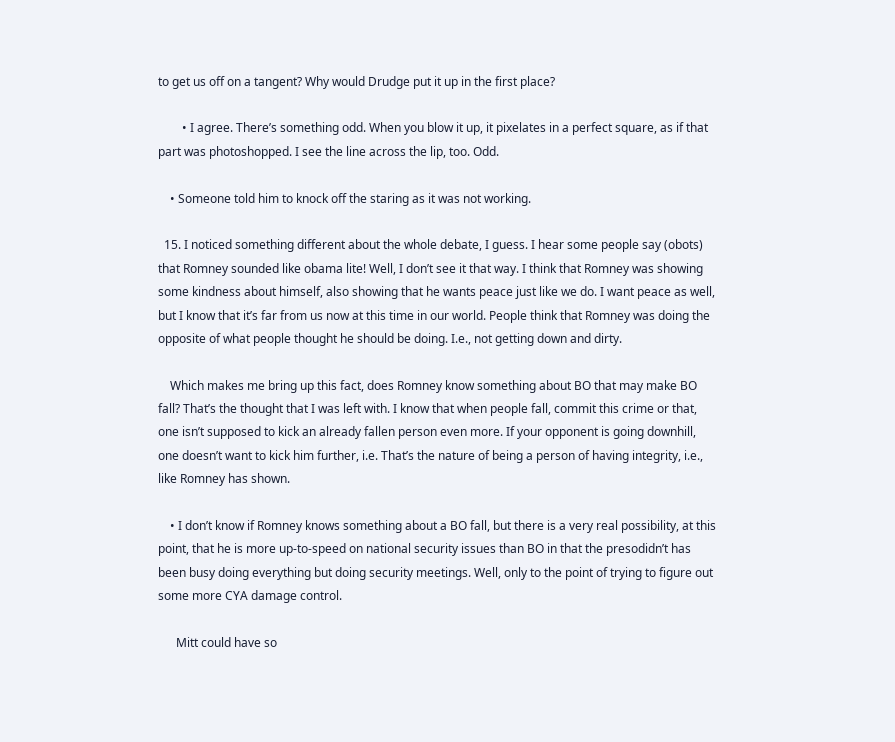to get us off on a tangent? Why would Drudge put it up in the first place?

        • I agree. There’s something odd. When you blow it up, it pixelates in a perfect square, as if that part was photoshopped. I see the line across the lip, too. Odd.

    • Someone told him to knock off the staring as it was not working.

  15. I noticed something different about the whole debate, I guess. I hear some people say (obots) that Romney sounded like obama lite! Well, I don’t see it that way. I think that Romney was showing some kindness about himself, also showing that he wants peace just like we do. I want peace as well, but I know that it’s far from us now at this time in our world. People think that Romney was doing the opposite of what people thought he should be doing. I.e., not getting down and dirty.

    Which makes me bring up this fact, does Romney know something about BO that may make BO fall? That’s the thought that I was left with. I know that when people fall, commit this crime or that, one isn’t supposed to kick an already fallen person even more. If your opponent is going downhill, one doesn’t want to kick him further, i.e. That’s the nature of being a person of having integrity, i.e., like Romney has shown.

    • I don’t know if Romney knows something about a BO fall, but there is a very real possibility, at this point, that he is more up-to-speed on national security issues than BO in that the presodidn’t has been busy doing everything but doing security meetings. Well, only to the point of trying to figure out some more CYA damage control.

      Mitt could have so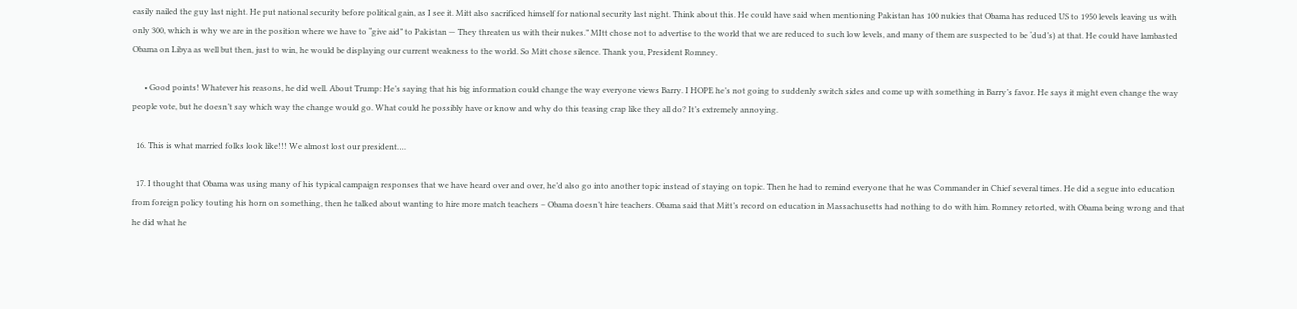easily nailed the guy last night. He put national security before political gain, as I see it. Mitt also sacrificed himself for national security last night. Think about this. He could have said when mentioning Pakistan has 100 nukies that Obama has reduced US to 1950 levels leaving us with only 300, which is why we are in the position where we have to “give aid” to Pakistan — They threaten us with their nukes.” MItt chose not to advertise to the world that we are reduced to such low levels, and many of them are suspected to be ‘dud’s) at that. He could have lambasted Obama on Libya as well but then, just to win, he would be displaying our current weakness to the world. So Mitt chose silence. Thank you, President Romney.

      • Good points! Whatever his reasons, he did well. About Trump: He’s saying that his big information could change the way everyone views Barry. I HOPE he’s not going to suddenly switch sides and come up with something in Barry’s favor. He says it might even change the way people vote, but he doesn’t say which way the change would go. What could he possibly have or know and why do this teasing crap like they all do? It’s extremely annoying.

  16. This is what married folks look like!!! We almost lost our president….

  17. I thought that Obama was using many of his typical campaign responses that we have heard over and over, he’d also go into another topic instead of staying on topic. Then he had to remind everyone that he was Commander in Chief several times. He did a segue into education from foreign policy touting his horn on something, then he talked about wanting to hire more match teachers – Obama doesn’t hire teachers. Obama said that Mitt’s record on education in Massachusetts had nothing to do with him. Romney retorted, with Obama being wrong and that he did what he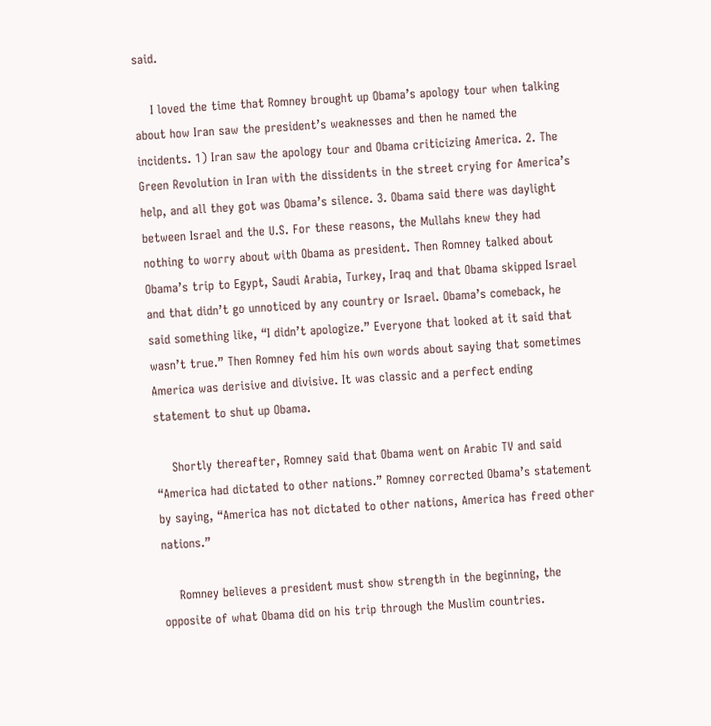said.

    I loved the time that Romney brought up Obama’s apology tour when talking about how Iran saw the president’s weaknesses and then he named the incidents. 1) Iran saw the apology tour and Obama criticizing America. 2. The Green Revolution in Iran with the dissidents in the street crying for America’s help, and all they got was Obama’s silence. 3. Obama said there was daylight between Israel and the U.S. For these reasons, the Mullahs knew they had nothing to worry about with Obama as president. Then Romney talked about Obama’s trip to Egypt, Saudi Arabia, Turkey, Iraq and that Obama skipped Israel and that didn’t go unnoticed by any country or Israel. Obama’s comeback, he said something like, “I didn’t apologize.” Everyone that looked at it said that wasn’t true.” Then Romney fed him his own words about saying that sometimes America was derisive and divisive. It was classic and a perfect ending statement to shut up Obama.

    Shortly thereafter, Romney said that Obama went on Arabic TV and said “America had dictated to other nations.” Romney corrected Obama’s statement by saying, “America has not dictated to other nations, America has freed other nations.”

    Romney believes a president must show strength in the beginning, the opposite of what Obama did on his trip through the Muslim countries.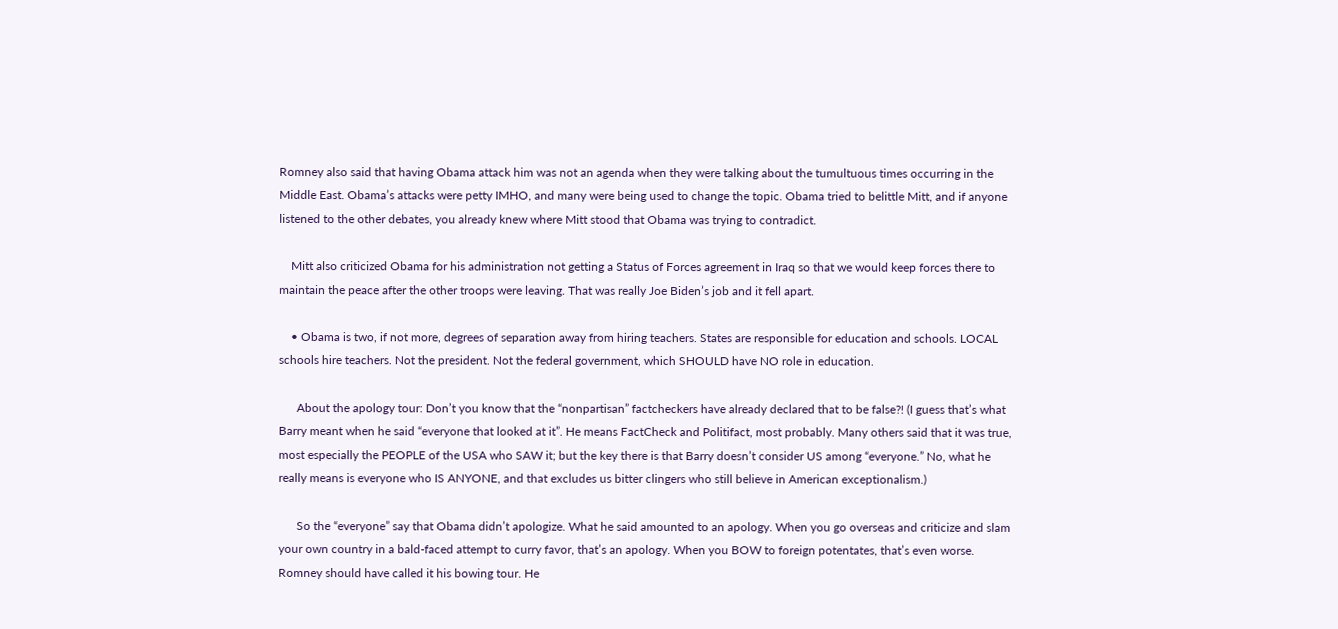Romney also said that having Obama attack him was not an agenda when they were talking about the tumultuous times occurring in the Middle East. Obama’s attacks were petty IMHO, and many were being used to change the topic. Obama tried to belittle Mitt, and if anyone listened to the other debates, you already knew where Mitt stood that Obama was trying to contradict.

    Mitt also criticized Obama for his administration not getting a Status of Forces agreement in Iraq so that we would keep forces there to maintain the peace after the other troops were leaving. That was really Joe Biden’s job and it fell apart.

    • Obama is two, if not more, degrees of separation away from hiring teachers. States are responsible for education and schools. LOCAL schools hire teachers. Not the president. Not the federal government, which SHOULD have NO role in education.

      About the apology tour: Don’t you know that the “nonpartisan” factcheckers have already declared that to be false?! (I guess that’s what Barry meant when he said “everyone that looked at it”. He means FactCheck and Politifact, most probably. Many others said that it was true, most especially the PEOPLE of the USA who SAW it; but the key there is that Barry doesn’t consider US among “everyone.” No, what he really means is everyone who IS ANYONE, and that excludes us bitter clingers who still believe in American exceptionalism.)

      So the “everyone” say that Obama didn’t apologize. What he said amounted to an apology. When you go overseas and criticize and slam your own country in a bald-faced attempt to curry favor, that’s an apology. When you BOW to foreign potentates, that’s even worse. Romney should have called it his bowing tour. He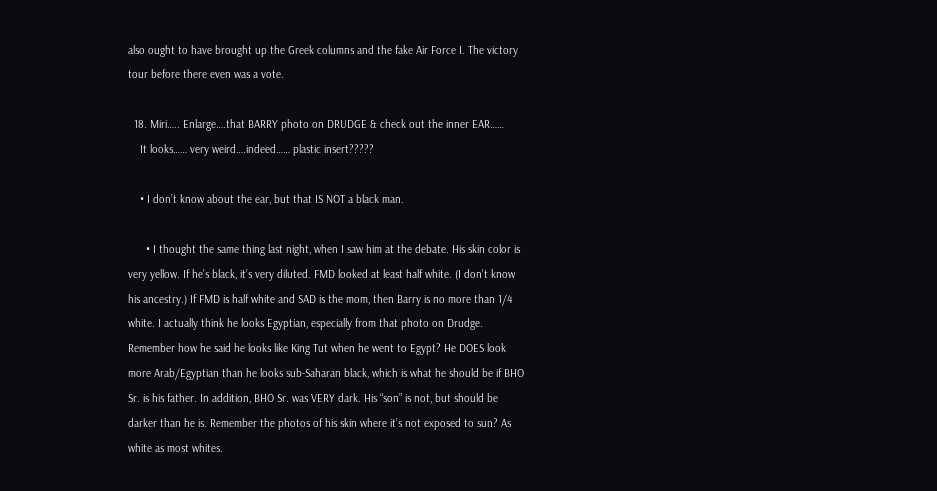also ought to have brought up the Greek columns and the fake Air Force I. The victory tour before there even was a vote.

  18. Miri….. Enlarge….that BARRY photo on DRUDGE & check out the inner EAR……
    It looks…… very weird….indeed…… plastic insert?????

    • I don’t know about the ear, but that IS NOT a black man.

      • I thought the same thing last night, when I saw him at the debate. His skin color is very yellow. If he’s black, it’s very diluted. FMD looked at least half white. (I don’t know his ancestry.) If FMD is half white and SAD is the mom, then Barry is no more than 1/4 white. I actually think he looks Egyptian, especially from that photo on Drudge. Remember how he said he looks like King Tut when he went to Egypt? He DOES look more Arab/Egyptian than he looks sub-Saharan black, which is what he should be if BHO Sr. is his father. In addition, BHO Sr. was VERY dark. His “son” is not, but should be darker than he is. Remember the photos of his skin where it’s not exposed to sun? As white as most whites.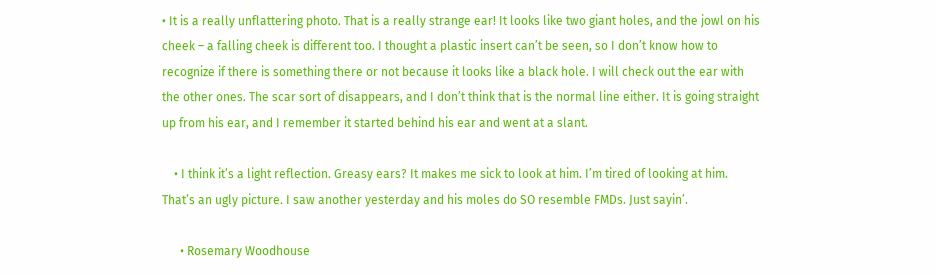• It is a really unflattering photo. That is a really strange ear! It looks like two giant holes, and the jowl on his cheek – a falling cheek is different too. I thought a plastic insert can’t be seen, so I don’t know how to recognize if there is something there or not because it looks like a black hole. I will check out the ear with the other ones. The scar sort of disappears, and I don’t think that is the normal line either. It is going straight up from his ear, and I remember it started behind his ear and went at a slant.

    • I think it’s a light reflection. Greasy ears? It makes me sick to look at him. I’m tired of looking at him. That’s an ugly picture. I saw another yesterday and his moles do SO resemble FMDs. Just sayin’.

      • Rosemary Woodhouse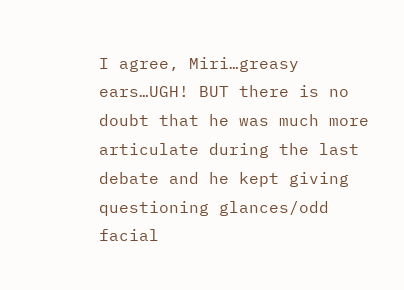I agree, Miri…greasy ears…UGH! BUT there is no doubt that he was much more articulate during the last debate and he kept giving questioning glances/odd facial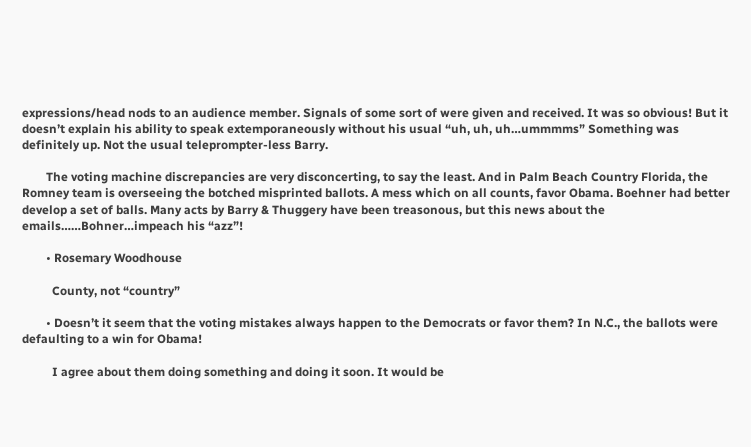expressions/head nods to an audience member. Signals of some sort of were given and received. It was so obvious! But it doesn’t explain his ability to speak extemporaneously without his usual “uh, uh, uh…ummmms” Something was definitely up. Not the usual teleprompter-less Barry.

        The voting machine discrepancies are very disconcerting, to say the least. And in Palm Beach Country Florida, the Romney team is overseeing the botched misprinted ballots. A mess which on all counts, favor Obama. Boehner had better develop a set of balls. Many acts by Barry & Thuggery have been treasonous, but this news about the emails……Bohner…impeach his “azz”!

        • Rosemary Woodhouse

          County, not “country”

        • Doesn’t it seem that the voting mistakes always happen to the Democrats or favor them? In N.C., the ballots were defaulting to a win for Obama!

          I agree about them doing something and doing it soon. It would be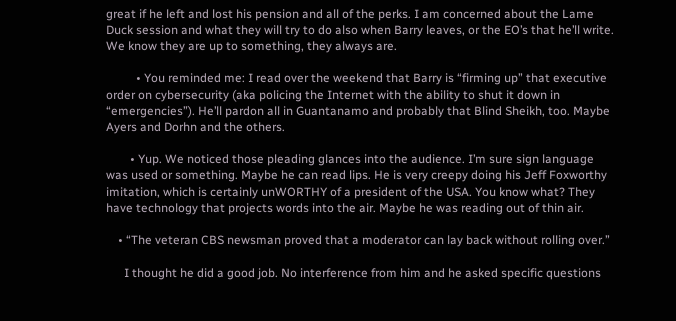great if he left and lost his pension and all of the perks. I am concerned about the Lame Duck session and what they will try to do also when Barry leaves, or the EO’s that he’ll write. We know they are up to something, they always are.

          • You reminded me: I read over the weekend that Barry is “firming up” that executive order on cybersecurity (aka policing the Internet with the ability to shut it down in “emergencies”). He’ll pardon all in Guantanamo and probably that Blind Sheikh, too. Maybe Ayers and Dorhn and the others.

        • Yup. We noticed those pleading glances into the audience. I’m sure sign language was used or something. Maybe he can read lips. He is very creepy doing his Jeff Foxworthy imitation, which is certainly unWORTHY of a president of the USA. You know what? They have technology that projects words into the air. Maybe he was reading out of thin air.

    • “The veteran CBS newsman proved that a moderator can lay back without rolling over.”

      I thought he did a good job. No interference from him and he asked specific questions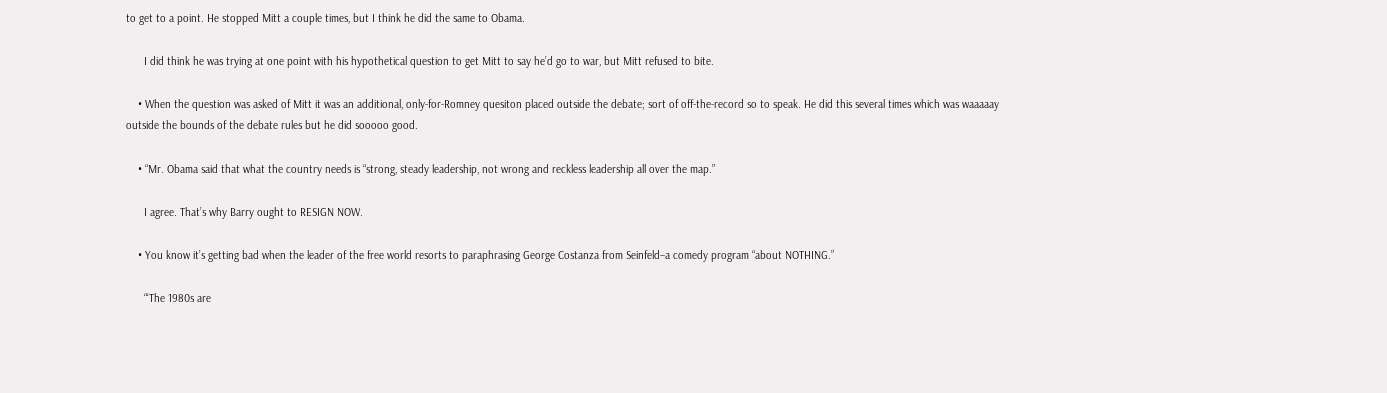to get to a point. He stopped Mitt a couple times, but I think he did the same to Obama.

      I did think he was trying at one point with his hypothetical question to get Mitt to say he’d go to war, but Mitt refused to bite.

    • When the question was asked of Mitt it was an additional, only-for-Romney quesiton placed outside the debate; sort of off-the-record so to speak. He did this several times which was waaaaay outside the bounds of the debate rules but he did sooooo good.

    • “Mr. Obama said that what the country needs is “strong, steady leadership, not wrong and reckless leadership all over the map.”

      I agree. That’s why Barry ought to RESIGN NOW.

    • You know it’s getting bad when the leader of the free world resorts to paraphrasing George Costanza from Seinfeld–a comedy program “about NOTHING.”

      “‘The 1980s are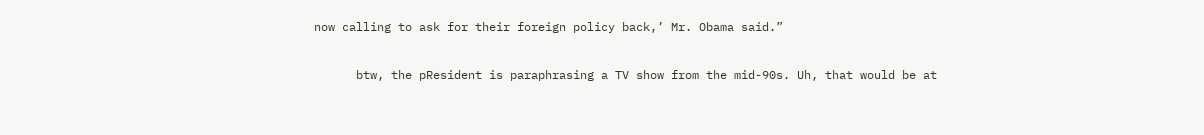now calling to ask for their foreign policy back,’ Mr. Obama said.”

      btw, the pResident is paraphrasing a TV show from the mid-90s. Uh, that would be at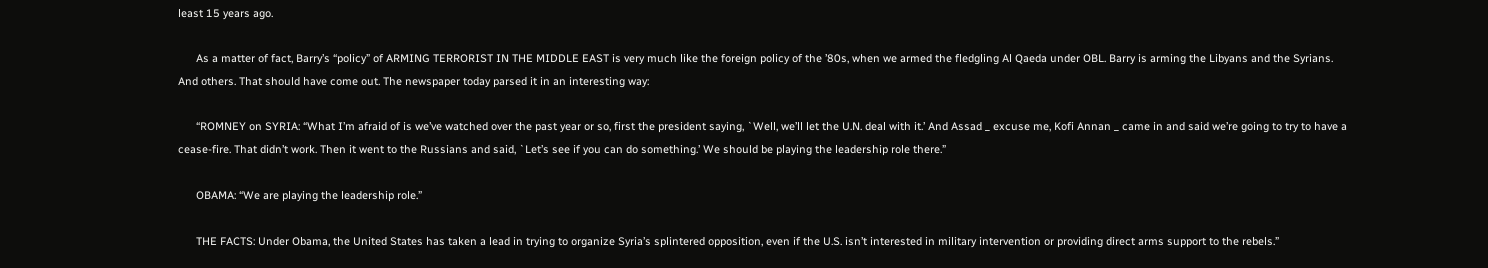least 15 years ago.

      As a matter of fact, Barry’s “policy” of ARMING TERRORIST IN THE MIDDLE EAST is very much like the foreign policy of the ’80s, when we armed the fledgling Al Qaeda under OBL. Barry is arming the Libyans and the Syrians. And others. That should have come out. The newspaper today parsed it in an interesting way:

      “ROMNEY on SYRIA: “What I’m afraid of is we’ve watched over the past year or so, first the president saying, `Well, we’ll let the U.N. deal with it.’ And Assad _ excuse me, Kofi Annan _ came in and said we’re going to try to have a cease-fire. That didn’t work. Then it went to the Russians and said, `Let’s see if you can do something.’ We should be playing the leadership role there.”

      OBAMA: “We are playing the leadership role.”

      THE FACTS: Under Obama, the United States has taken a lead in trying to organize Syria’s splintered opposition, even if the U.S. isn’t interested in military intervention or providing direct arms support to the rebels.”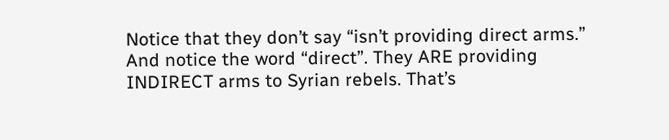Notice that they don’t say “isn’t providing direct arms.” And notice the word “direct”. They ARE providing INDIRECT arms to Syrian rebels. That’s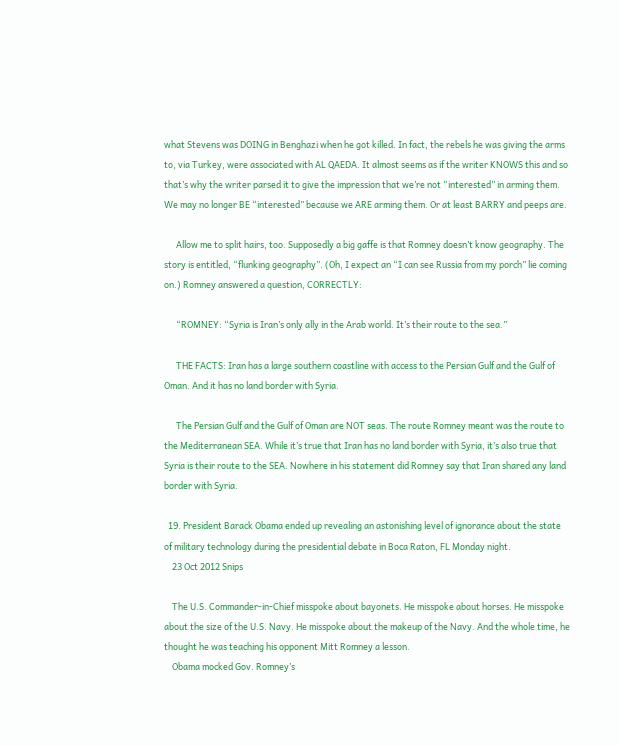what Stevens was DOING in Benghazi when he got killed. In fact, the rebels he was giving the arms to, via Turkey, were associated with AL QAEDA. It almost seems as if the writer KNOWS this and so that’s why the writer parsed it to give the impression that we’re not “interested” in arming them. We may no longer BE “interested” because we ARE arming them. Or at least BARRY and peeps are.

      Allow me to split hairs, too. Supposedly a big gaffe is that Romney doesn’t know geography. The story is entitled, “flunking geography”. (Oh, I expect an “I can see Russia from my porch” lie coming on.) Romney answered a question, CORRECTLY:

      “ROMNEY: “Syria is Iran’s only ally in the Arab world. It’s their route to the sea.”

      THE FACTS: Iran has a large southern coastline with access to the Persian Gulf and the Gulf of Oman. And it has no land border with Syria.

      The Persian Gulf and the Gulf of Oman are NOT seas. The route Romney meant was the route to the Mediterranean SEA. While it’s true that Iran has no land border with Syria, it’s also true that Syria is their route to the SEA. Nowhere in his statement did Romney say that Iran shared any land border with Syria.

  19. President Barack Obama ended up revealing an astonishing level of ignorance about the state of military technology during the presidential debate in Boca Raton, FL Monday night.
    23 Oct 2012 Snips

    The U.S. Commander-in-Chief misspoke about bayonets. He misspoke about horses. He misspoke about the size of the U.S. Navy. He misspoke about the makeup of the Navy. And the whole time, he thought he was teaching his opponent Mitt Romney a lesson.
    Obama mocked Gov. Romney’s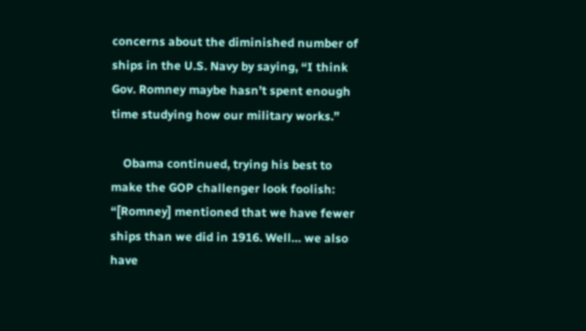concerns about the diminished number of ships in the U.S. Navy by saying, “I think Gov. Romney maybe hasn’t spent enough time studying how our military works.”

    Obama continued, trying his best to make the GOP challenger look foolish: “[Romney] mentioned that we have fewer ships than we did in 1916. Well… we also have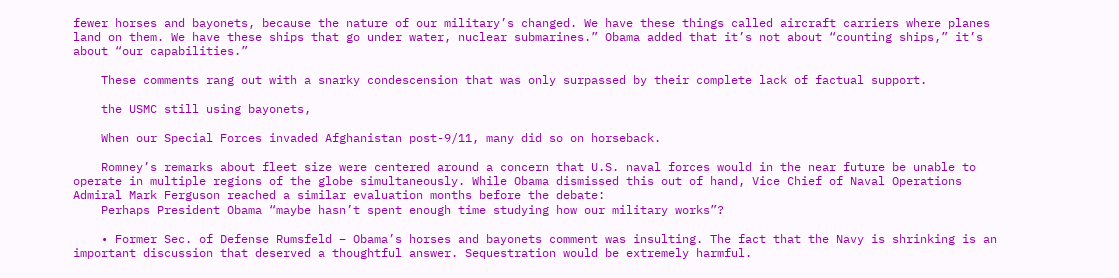fewer horses and bayonets, because the nature of our military’s changed. We have these things called aircraft carriers where planes land on them. We have these ships that go under water, nuclear submarines.” Obama added that it’s not about “counting ships,” it’s about “our capabilities.”

    These comments rang out with a snarky condescension that was only surpassed by their complete lack of factual support.

    the USMC still using bayonets,

    When our Special Forces invaded Afghanistan post-9/11, many did so on horseback.

    Romney’s remarks about fleet size were centered around a concern that U.S. naval forces would in the near future be unable to operate in multiple regions of the globe simultaneously. While Obama dismissed this out of hand, Vice Chief of Naval Operations Admiral Mark Ferguson reached a similar evaluation months before the debate:
    Perhaps President Obama “maybe hasn’t spent enough time studying how our military works”?

    • Former Sec. of Defense Rumsfeld – Obama’s horses and bayonets comment was insulting. The fact that the Navy is shrinking is an important discussion that deserved a thoughtful answer. Sequestration would be extremely harmful.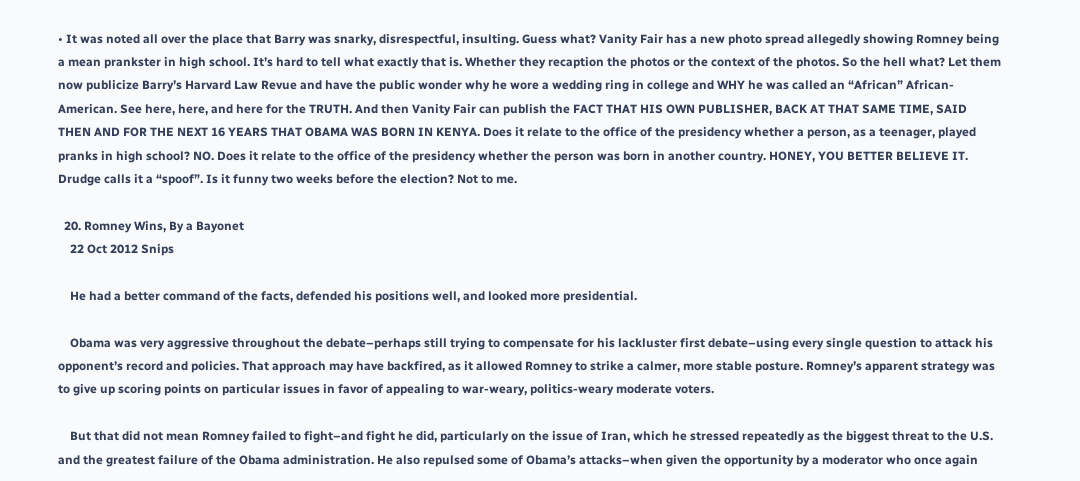• It was noted all over the place that Barry was snarky, disrespectful, insulting. Guess what? Vanity Fair has a new photo spread allegedly showing Romney being a mean prankster in high school. It’s hard to tell what exactly that is. Whether they recaption the photos or the context of the photos. So the hell what? Let them now publicize Barry’s Harvard Law Revue and have the public wonder why he wore a wedding ring in college and WHY he was called an “African” African-American. See here, here, and here for the TRUTH. And then Vanity Fair can publish the FACT THAT HIS OWN PUBLISHER, BACK AT THAT SAME TIME, SAID THEN AND FOR THE NEXT 16 YEARS THAT OBAMA WAS BORN IN KENYA. Does it relate to the office of the presidency whether a person, as a teenager, played pranks in high school? NO. Does it relate to the office of the presidency whether the person was born in another country. HONEY, YOU BETTER BELIEVE IT. Drudge calls it a “spoof”. Is it funny two weeks before the election? Not to me.

  20. Romney Wins, By a Bayonet
    22 Oct 2012 Snips

    He had a better command of the facts, defended his positions well, and looked more presidential.

    Obama was very aggressive throughout the debate–perhaps still trying to compensate for his lackluster first debate–using every single question to attack his opponent’s record and policies. That approach may have backfired, as it allowed Romney to strike a calmer, more stable posture. Romney’s apparent strategy was to give up scoring points on particular issues in favor of appealing to war-weary, politics-weary moderate voters.

    But that did not mean Romney failed to fight–and fight he did, particularly on the issue of Iran, which he stressed repeatedly as the biggest threat to the U.S. and the greatest failure of the Obama administration. He also repulsed some of Obama’s attacks–when given the opportunity by a moderator who once again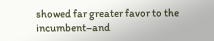showed far greater favor to the incumbent–and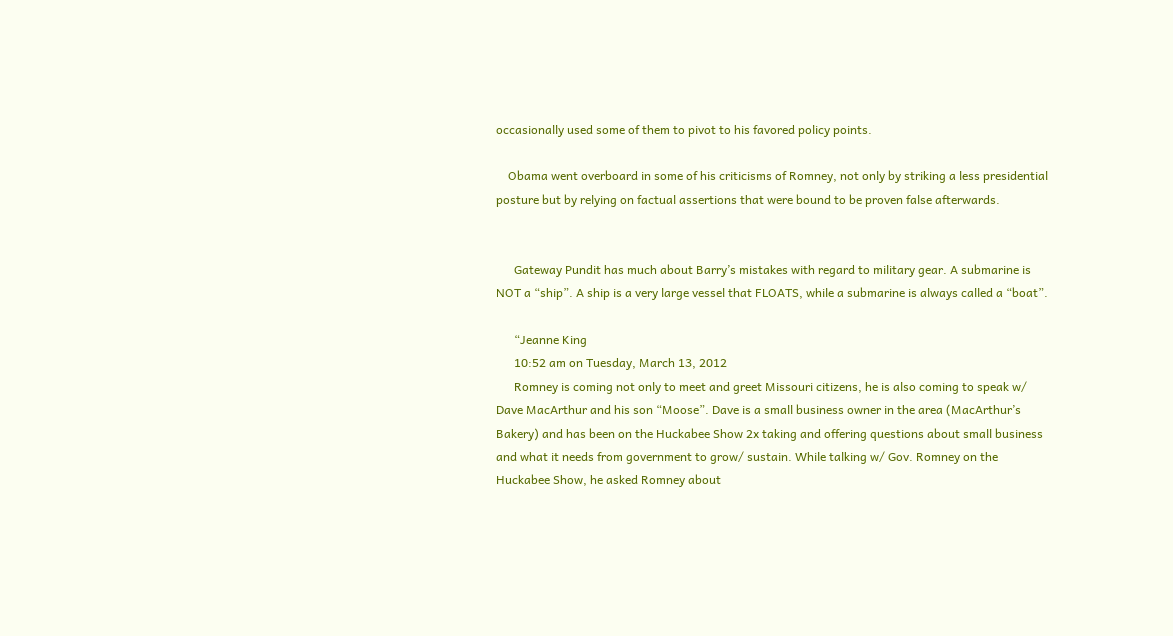occasionally used some of them to pivot to his favored policy points.

    Obama went overboard in some of his criticisms of Romney, not only by striking a less presidential posture but by relying on factual assertions that were bound to be proven false afterwards.


      Gateway Pundit has much about Barry’s mistakes with regard to military gear. A submarine is NOT a “ship”. A ship is a very large vessel that FLOATS, while a submarine is always called a “boat”.

      “Jeanne King
      10:52 am on Tuesday, March 13, 2012
      Romney is coming not only to meet and greet Missouri citizens, he is also coming to speak w/ Dave MacArthur and his son “Moose”. Dave is a small business owner in the area (MacArthur’s Bakery) and has been on the Huckabee Show 2x taking and offering questions about small business and what it needs from government to grow/ sustain. While talking w/ Gov. Romney on the Huckabee Show, he asked Romney about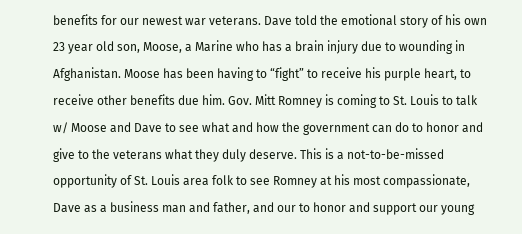benefits for our newest war veterans. Dave told the emotional story of his own 23 year old son, Moose, a Marine who has a brain injury due to wounding in Afghanistan. Moose has been having to “fight” to receive his purple heart, to receive other benefits due him. Gov. Mitt Romney is coming to St. Louis to talk w/ Moose and Dave to see what and how the government can do to honor and give to the veterans what they duly deserve. This is a not-to-be-missed opportunity of St. Louis area folk to see Romney at his most compassionate, Dave as a business man and father, and our to honor and support our young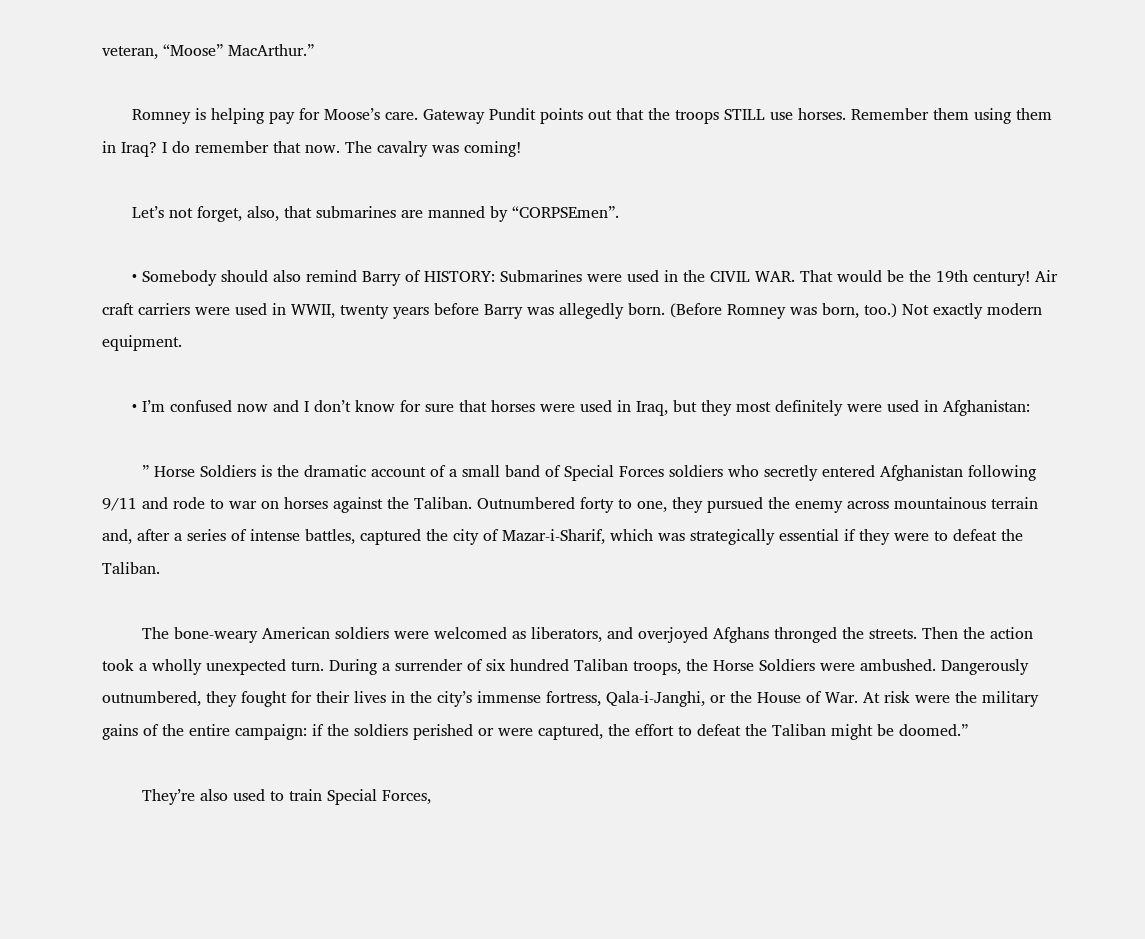veteran, “Moose” MacArthur.”

      Romney is helping pay for Moose’s care. Gateway Pundit points out that the troops STILL use horses. Remember them using them in Iraq? I do remember that now. The cavalry was coming!

      Let’s not forget, also, that submarines are manned by “CORPSEmen”.

      • Somebody should also remind Barry of HISTORY: Submarines were used in the CIVIL WAR. That would be the 19th century! Air craft carriers were used in WWII, twenty years before Barry was allegedly born. (Before Romney was born, too.) Not exactly modern equipment.

      • I’m confused now and I don’t know for sure that horses were used in Iraq, but they most definitely were used in Afghanistan:

        ” Horse Soldiers is the dramatic account of a small band of Special Forces soldiers who secretly entered Afghanistan following 9/11 and rode to war on horses against the Taliban. Outnumbered forty to one, they pursued the enemy across mountainous terrain and, after a series of intense battles, captured the city of Mazar-i-Sharif, which was strategically essential if they were to defeat the Taliban.

        The bone-weary American soldiers were welcomed as liberators, and overjoyed Afghans thronged the streets. Then the action took a wholly unexpected turn. During a surrender of six hundred Taliban troops, the Horse Soldiers were ambushed. Dangerously outnumbered, they fought for their lives in the city’s immense fortress, Qala-i-Janghi, or the House of War. At risk were the military gains of the entire campaign: if the soldiers perished or were captured, the effort to defeat the Taliban might be doomed.”

        They’re also used to train Special Forces,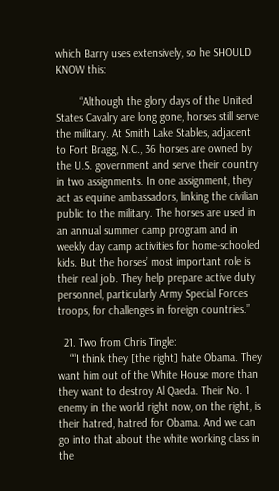which Barry uses extensively, so he SHOULD KNOW this:

        “Although the glory days of the United States Cavalry are long gone, horses still serve the military. At Smith Lake Stables, adjacent to Fort Bragg, N.C., 36 horses are owned by the U.S. government and serve their country in two assignments. In one assignment, they act as equine ambassadors, linking the civilian public to the military. The horses are used in an annual summer camp program and in weekly day camp activities for home-schooled kids. But the horses’ most important role is their real job. They help prepare active duty personnel, particularly Army Special Forces troops, for challenges in foreign countries.”

  21. Two from Chris Tingle:
    ““I think they [the right] hate Obama. They want him out of the White House more than they want to destroy Al Qaeda. Their No. 1 enemy in the world right now, on the right, is their hatred, hatred for Obama. And we can go into that about the white working class in the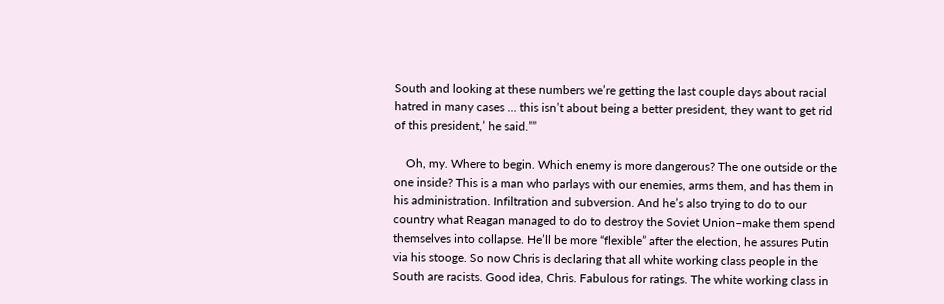South and looking at these numbers we’re getting the last couple days about racial hatred in many cases … this isn’t about being a better president, they want to get rid of this president,’ he said.””

    Oh, my. Where to begin. Which enemy is more dangerous? The one outside or the one inside? This is a man who parlays with our enemies, arms them, and has them in his administration. Infiltration and subversion. And he’s also trying to do to our country what Reagan managed to do to destroy the Soviet Union–make them spend themselves into collapse. He’ll be more “flexible” after the election, he assures Putin via his stooge. So now Chris is declaring that all white working class people in the South are racists. Good idea, Chris. Fabulous for ratings. The white working class in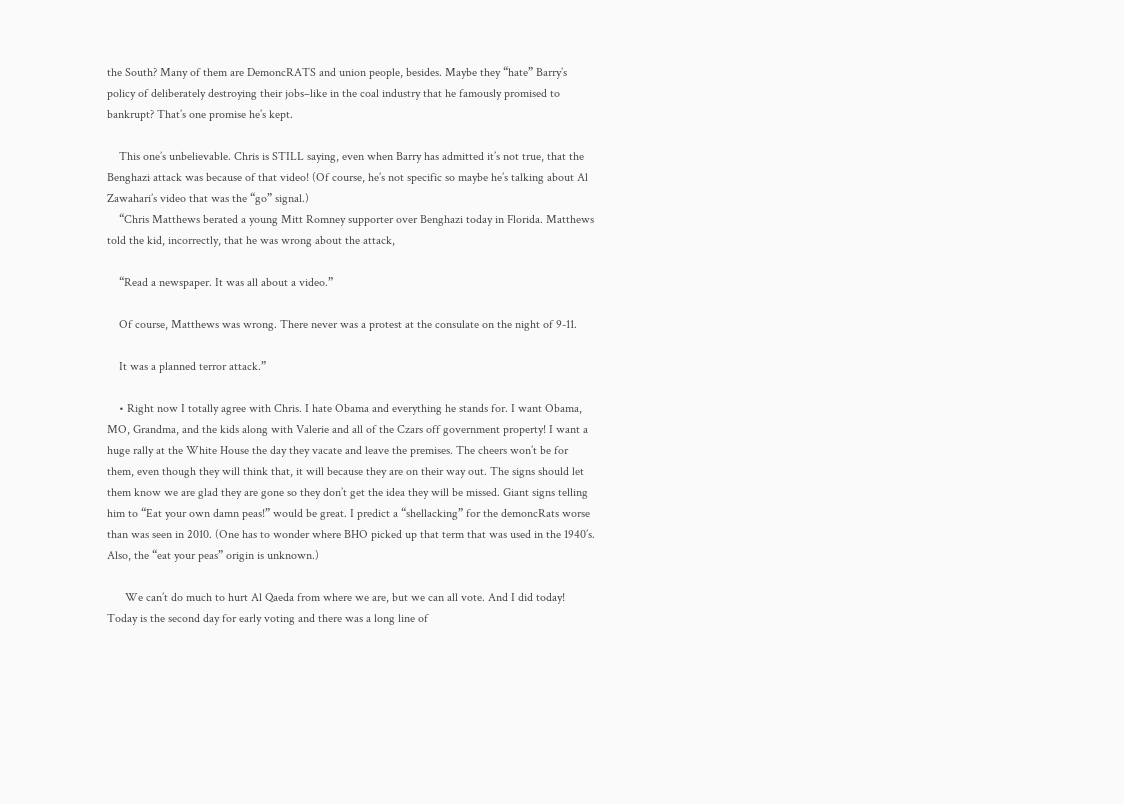the South? Many of them are DemoncRATS and union people, besides. Maybe they “hate” Barry’s policy of deliberately destroying their jobs–like in the coal industry that he famously promised to bankrupt? That’s one promise he’s kept.

    This one’s unbelievable. Chris is STILL saying, even when Barry has admitted it’s not true, that the Benghazi attack was because of that video! (Of course, he’s not specific so maybe he’s talking about Al Zawahari’s video that was the “go” signal.)
    “Chris Matthews berated a young Mitt Romney supporter over Benghazi today in Florida. Matthews told the kid, incorrectly, that he was wrong about the attack,

    “Read a newspaper. It was all about a video.”

    Of course, Matthews was wrong. There never was a protest at the consulate on the night of 9-11.

    It was a planned terror attack.”

    • Right now I totally agree with Chris. I hate Obama and everything he stands for. I want Obama, MO, Grandma, and the kids along with Valerie and all of the Czars off government property! I want a huge rally at the White House the day they vacate and leave the premises. The cheers won’t be for them, even though they will think that, it will because they are on their way out. The signs should let them know we are glad they are gone so they don’t get the idea they will be missed. Giant signs telling him to “Eat your own damn peas!” would be great. I predict a “shellacking” for the demoncRats worse than was seen in 2010. (One has to wonder where BHO picked up that term that was used in the 1940’s. Also, the “eat your peas” origin is unknown.)

      We can’t do much to hurt Al Qaeda from where we are, but we can all vote. And I did today! Today is the second day for early voting and there was a long line of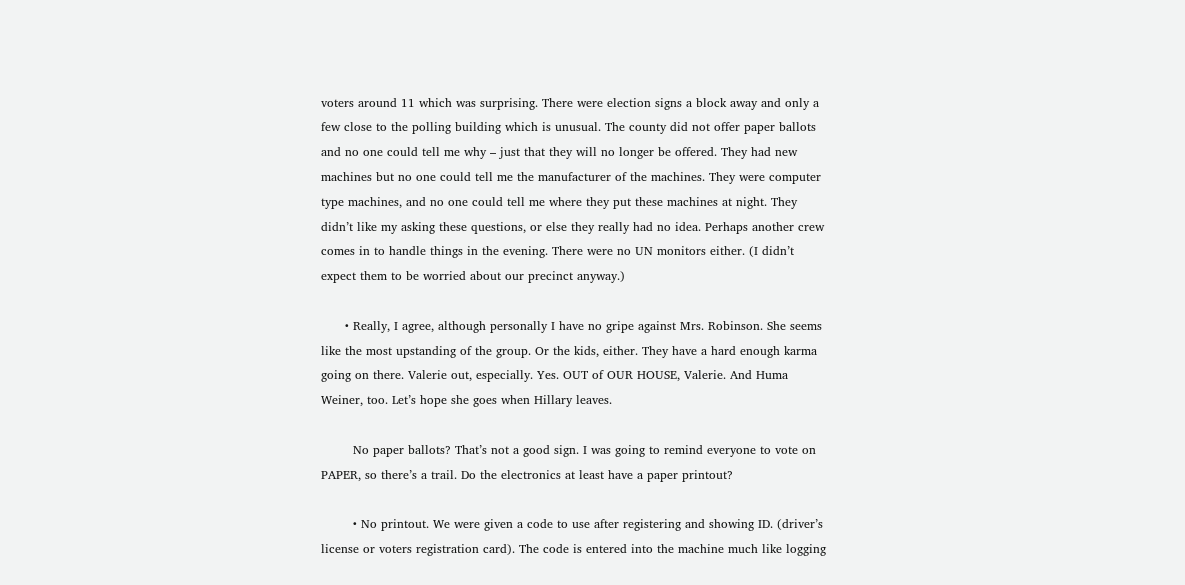voters around 11 which was surprising. There were election signs a block away and only a few close to the polling building which is unusual. The county did not offer paper ballots and no one could tell me why – just that they will no longer be offered. They had new machines but no one could tell me the manufacturer of the machines. They were computer type machines, and no one could tell me where they put these machines at night. They didn’t like my asking these questions, or else they really had no idea. Perhaps another crew comes in to handle things in the evening. There were no UN monitors either. (I didn’t expect them to be worried about our precinct anyway.)

      • Really, I agree, although personally I have no gripe against Mrs. Robinson. She seems like the most upstanding of the group. Or the kids, either. They have a hard enough karma going on there. Valerie out, especially. Yes. OUT of OUR HOUSE, Valerie. And Huma Weiner, too. Let’s hope she goes when Hillary leaves.

        No paper ballots? That’s not a good sign. I was going to remind everyone to vote on PAPER, so there’s a trail. Do the electronics at least have a paper printout?

        • No printout. We were given a code to use after registering and showing ID. (driver’s license or voters registration card). The code is entered into the machine much like logging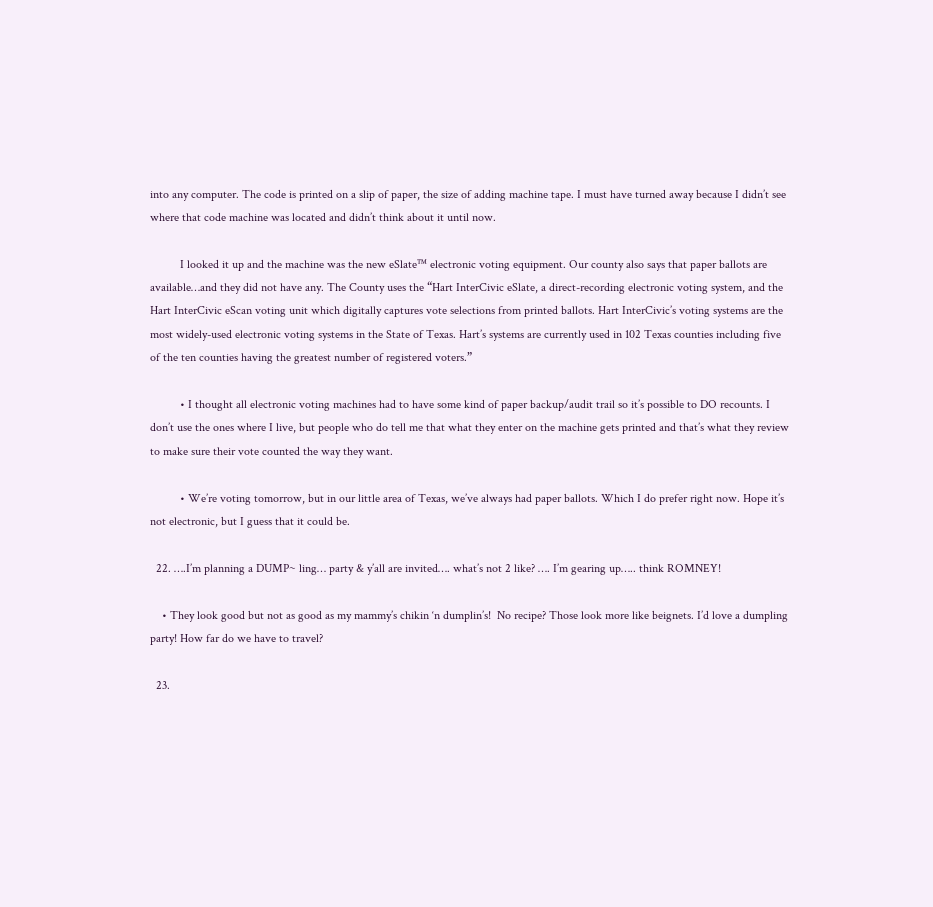into any computer. The code is printed on a slip of paper, the size of adding machine tape. I must have turned away because I didn’t see where that code machine was located and didn’t think about it until now.

          I looked it up and the machine was the new eSlate™ electronic voting equipment. Our county also says that paper ballots are available…and they did not have any. The County uses the “Hart InterCivic eSlate, a direct-recording electronic voting system, and the Hart InterCivic eScan voting unit which digitally captures vote selections from printed ballots. Hart InterCivic’s voting systems are the most widely-used electronic voting systems in the State of Texas. Hart’s systems are currently used in 102 Texas counties including five of the ten counties having the greatest number of registered voters.”

          • I thought all electronic voting machines had to have some kind of paper backup/audit trail so it’s possible to DO recounts. I don’t use the ones where I live, but people who do tell me that what they enter on the machine gets printed and that’s what they review to make sure their vote counted the way they want.

          • We’re voting tomorrow, but in our little area of Texas, we’ve always had paper ballots. Which I do prefer right now. Hope it’s not electronic, but I guess that it could be.

  22. ….I’m planning a DUMP~ ling… party & y’all are invited…. what’s not 2 like? …. I’m gearing up….. think ROMNEY!

    • They look good but not as good as my mammy’s chikin ‘n dumplin’s!  No recipe? Those look more like beignets. I’d love a dumpling party! How far do we have to travel?

  23.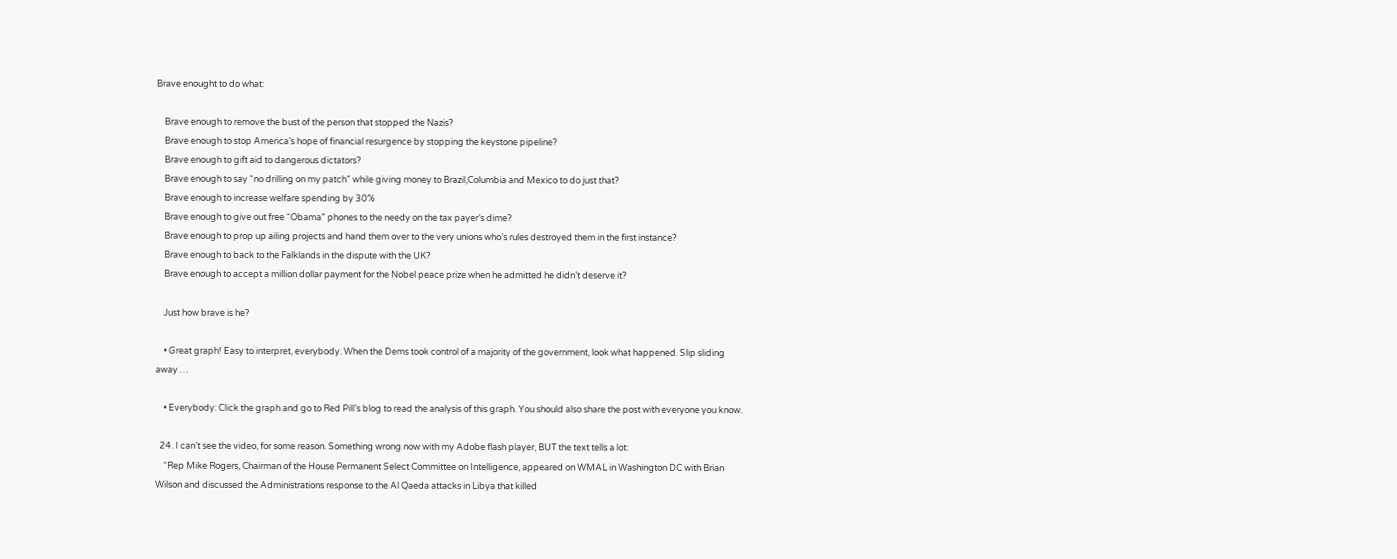Brave enought to do what:

    Brave enough to remove the bust of the person that stopped the Nazis?
    Brave enough to stop America’s hope of financial resurgence by stopping the keystone pipeline?
    Brave enough to gift aid to dangerous dictators?
    Brave enough to say “no drilling on my patch” while giving money to Brazil,Columbia and Mexico to do just that?
    Brave enough to increase welfare spending by 30%
    Brave enough to give out free “Obama” phones to the needy on the tax payer’s dime?
    Brave enough to prop up ailing projects and hand them over to the very unions who’s rules destroyed them in the first instance?
    Brave enough to back to the Falklands in the dispute with the UK?
    Brave enough to accept a million dollar payment for the Nobel peace prize when he admitted he didn’t deserve it?

    Just how brave is he?

    • Great graph! Easy to interpret, everybody. When the Dems took control of a majority of the government, look what happened. Slip sliding away …

    • Everybody: Click the graph and go to Red Pill’s blog to read the analysis of this graph. You should also share the post with everyone you know.

  24. I can’t see the video, for some reason. Something wrong now with my Adobe flash player, BUT the text tells a lot:
    “Rep Mike Rogers, Chairman of the House Permanent Select Committee on Intelligence, appeared on WMAL in Washington DC with Brian Wilson and discussed the Administrations response to the Al Qaeda attacks in Libya that killed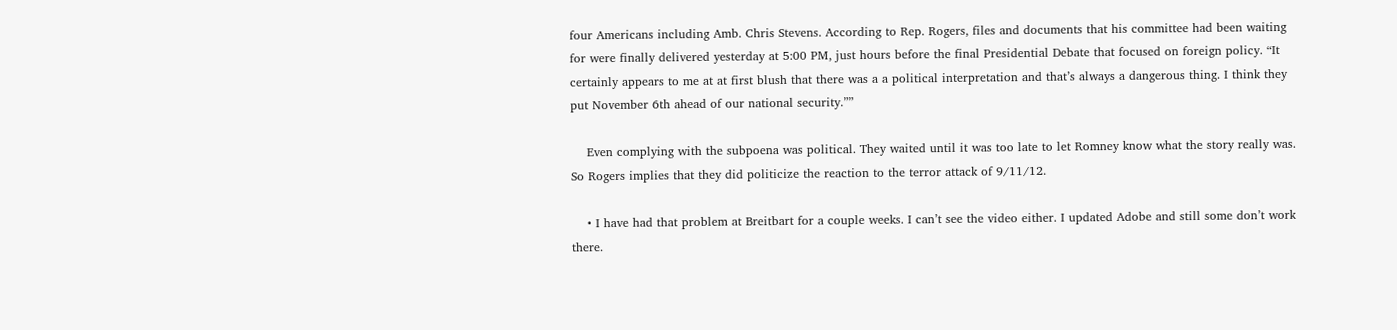four Americans including Amb. Chris Stevens. According to Rep. Rogers, files and documents that his committee had been waiting for were finally delivered yesterday at 5:00 PM, just hours before the final Presidential Debate that focused on foreign policy. “It certainly appears to me at at first blush that there was a a political interpretation and that’s always a dangerous thing. I think they put November 6th ahead of our national security.””

    Even complying with the subpoena was political. They waited until it was too late to let Romney know what the story really was. So Rogers implies that they did politicize the reaction to the terror attack of 9/11/12.

    • I have had that problem at Breitbart for a couple weeks. I can’t see the video either. I updated Adobe and still some don’t work there.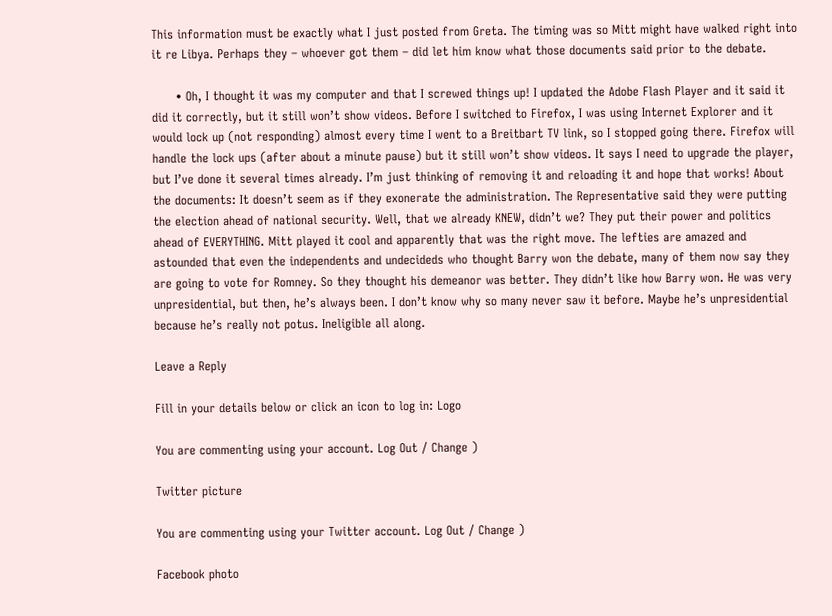This information must be exactly what I just posted from Greta. The timing was so Mitt might have walked right into it re Libya. Perhaps they – whoever got them – did let him know what those documents said prior to the debate.

      • Oh, I thought it was my computer and that I screwed things up! I updated the Adobe Flash Player and it said it did it correctly, but it still won’t show videos. Before I switched to Firefox, I was using Internet Explorer and it would lock up (not responding) almost every time I went to a Breitbart TV link, so I stopped going there. Firefox will handle the lock ups (after about a minute pause) but it still won’t show videos. It says I need to upgrade the player, but I’ve done it several times already. I’m just thinking of removing it and reloading it and hope that works! About the documents: It doesn’t seem as if they exonerate the administration. The Representative said they were putting the election ahead of national security. Well, that we already KNEW, didn’t we? They put their power and politics ahead of EVERYTHING. Mitt played it cool and apparently that was the right move. The lefties are amazed and astounded that even the independents and undecideds who thought Barry won the debate, many of them now say they are going to vote for Romney. So they thought his demeanor was better. They didn’t like how Barry won. He was very unpresidential, but then, he’s always been. I don’t know why so many never saw it before. Maybe he’s unpresidential because he’s really not potus. Ineligible all along.

Leave a Reply

Fill in your details below or click an icon to log in: Logo

You are commenting using your account. Log Out / Change )

Twitter picture

You are commenting using your Twitter account. Log Out / Change )

Facebook photo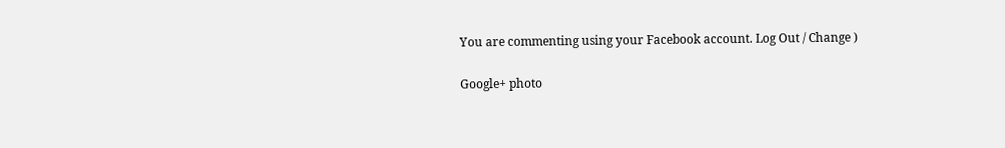You are commenting using your Facebook account. Log Out / Change )

Google+ photo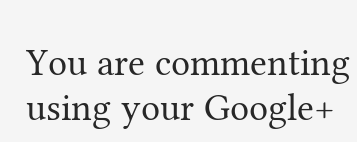You are commenting using your Google+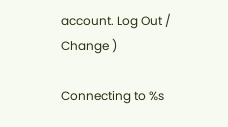account. Log Out / Change )

Connecting to %s